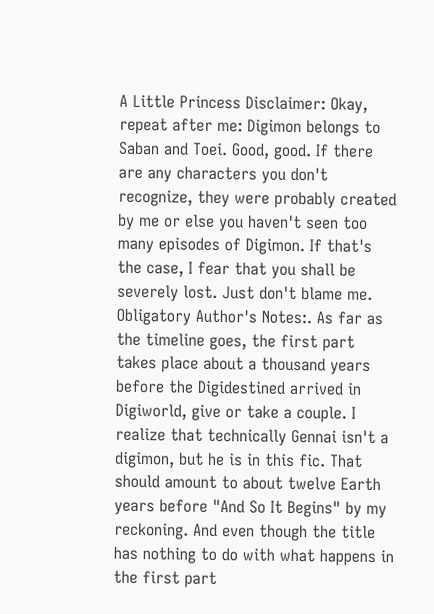A Little Princess Disclaimer: Okay, repeat after me: Digimon belongs to Saban and Toei. Good, good. If there are any characters you don't recognize, they were probably created by me or else you haven't seen too many episodes of Digimon. If that's the case, I fear that you shall be severely lost. Just don't blame me.
Obligatory Author's Notes:. As far as the timeline goes, the first part takes place about a thousand years before the Digidestined arrived in Digiworld, give or take a couple. I realize that technically Gennai isn't a digimon, but he is in this fic. That should amount to about twelve Earth years before "And So It Begins" by my reckoning. And even though the title has nothing to do with what happens in the first part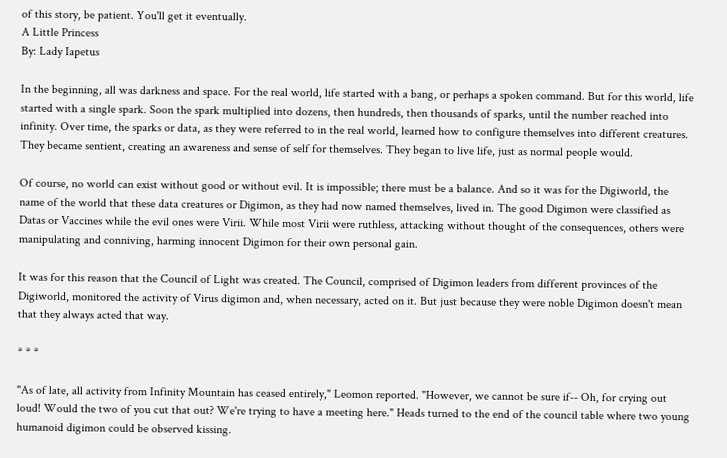of this story, be patient. You'll get it eventually.
A Little Princess
By: Lady Iapetus

In the beginning, all was darkness and space. For the real world, life started with a bang, or perhaps a spoken command. But for this world, life started with a single spark. Soon the spark multiplied into dozens, then hundreds, then thousands of sparks, until the number reached into infinity. Over time, the sparks or data, as they were referred to in the real world, learned how to configure themselves into different creatures. They became sentient, creating an awareness and sense of self for themselves. They began to live life, just as normal people would.

Of course, no world can exist without good or without evil. It is impossible; there must be a balance. And so it was for the Digiworld, the name of the world that these data creatures or Digimon, as they had now named themselves, lived in. The good Digimon were classified as Datas or Vaccines while the evil ones were Virii. While most Virii were ruthless, attacking without thought of the consequences, others were manipulating and conniving, harming innocent Digimon for their own personal gain.

It was for this reason that the Council of Light was created. The Council, comprised of Digimon leaders from different provinces of the Digiworld, monitored the activity of Virus digimon and, when necessary, acted on it. But just because they were noble Digimon doesn't mean that they always acted that way.

* * *

"As of late, all activity from Infinity Mountain has ceased entirely," Leomon reported. "However, we cannot be sure if-- Oh, for crying out loud! Would the two of you cut that out? We're trying to have a meeting here." Heads turned to the end of the council table where two young humanoid digimon could be observed kissing.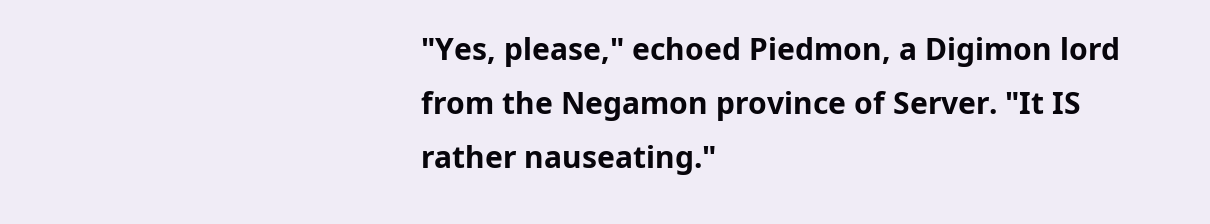"Yes, please," echoed Piedmon, a Digimon lord from the Negamon province of Server. "It IS rather nauseating."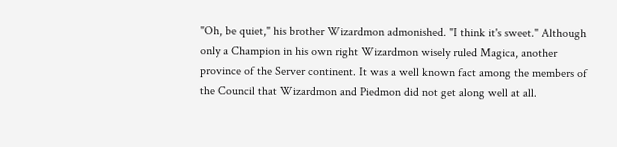"Oh, be quiet," his brother Wizardmon admonished. "I think it's sweet." Although only a Champion in his own right Wizardmon wisely ruled Magica, another province of the Server continent. It was a well known fact among the members of the Council that Wizardmon and Piedmon did not get along well at all.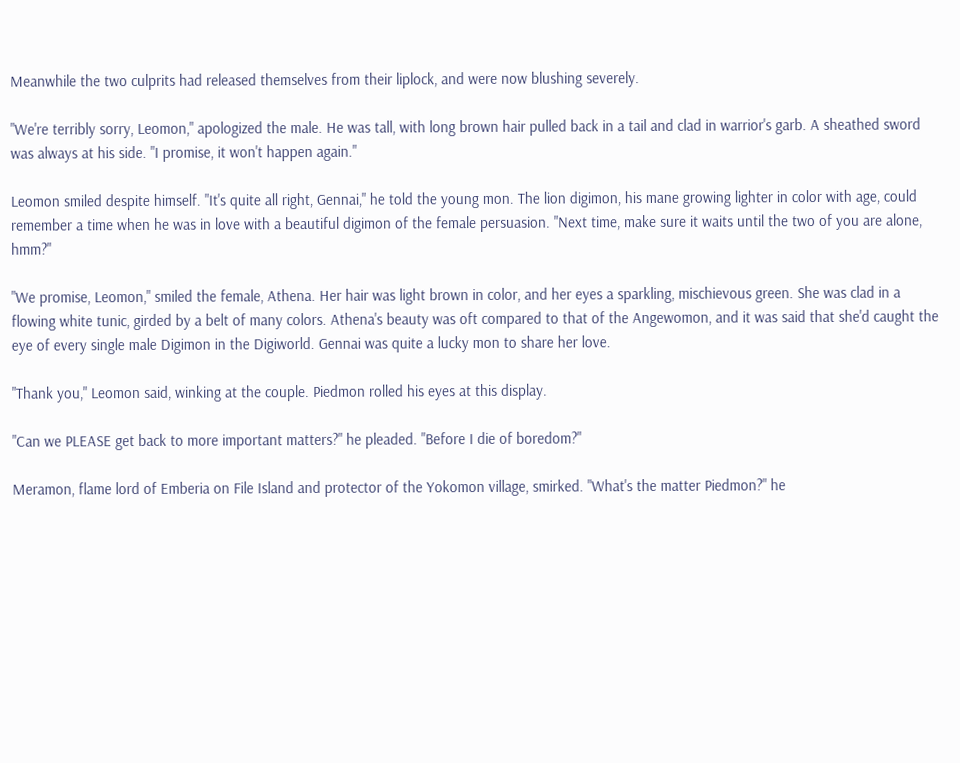Meanwhile the two culprits had released themselves from their liplock, and were now blushing severely.

"We're terribly sorry, Leomon," apologized the male. He was tall, with long brown hair pulled back in a tail and clad in warrior's garb. A sheathed sword was always at his side. "I promise, it won't happen again."

Leomon smiled despite himself. "It's quite all right, Gennai," he told the young mon. The lion digimon, his mane growing lighter in color with age, could remember a time when he was in love with a beautiful digimon of the female persuasion. "Next time, make sure it waits until the two of you are alone, hmm?"

"We promise, Leomon," smiled the female, Athena. Her hair was light brown in color, and her eyes a sparkling, mischievous green. She was clad in a flowing white tunic, girded by a belt of many colors. Athena's beauty was oft compared to that of the Angewomon, and it was said that she'd caught the eye of every single male Digimon in the Digiworld. Gennai was quite a lucky mon to share her love.

"Thank you," Leomon said, winking at the couple. Piedmon rolled his eyes at this display.

"Can we PLEASE get back to more important matters?" he pleaded. "Before I die of boredom?"

Meramon, flame lord of Emberia on File Island and protector of the Yokomon village, smirked. "What's the matter Piedmon?" he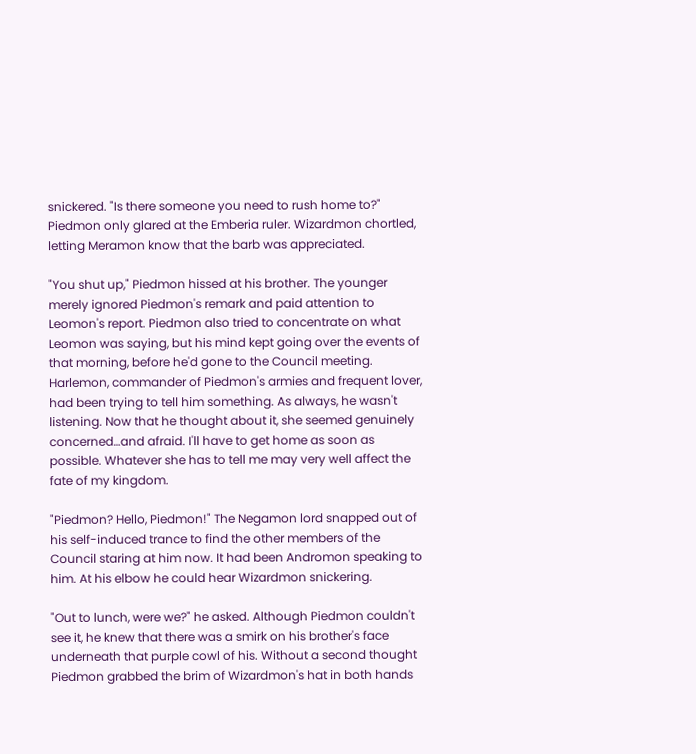snickered. "Is there someone you need to rush home to?" Piedmon only glared at the Emberia ruler. Wizardmon chortled, letting Meramon know that the barb was appreciated.

"You shut up," Piedmon hissed at his brother. The younger merely ignored Piedmon's remark and paid attention to Leomon's report. Piedmon also tried to concentrate on what Leomon was saying, but his mind kept going over the events of that morning, before he'd gone to the Council meeting. Harlemon, commander of Piedmon's armies and frequent lover, had been trying to tell him something. As always, he wasn't listening. Now that he thought about it, she seemed genuinely concerned…and afraid. I'll have to get home as soon as possible. Whatever she has to tell me may very well affect the fate of my kingdom.

"Piedmon? Hello, Piedmon!" The Negamon lord snapped out of his self-induced trance to find the other members of the Council staring at him now. It had been Andromon speaking to him. At his elbow he could hear Wizardmon snickering.

"Out to lunch, were we?" he asked. Although Piedmon couldn't see it, he knew that there was a smirk on his brother's face underneath that purple cowl of his. Without a second thought Piedmon grabbed the brim of Wizardmon's hat in both hands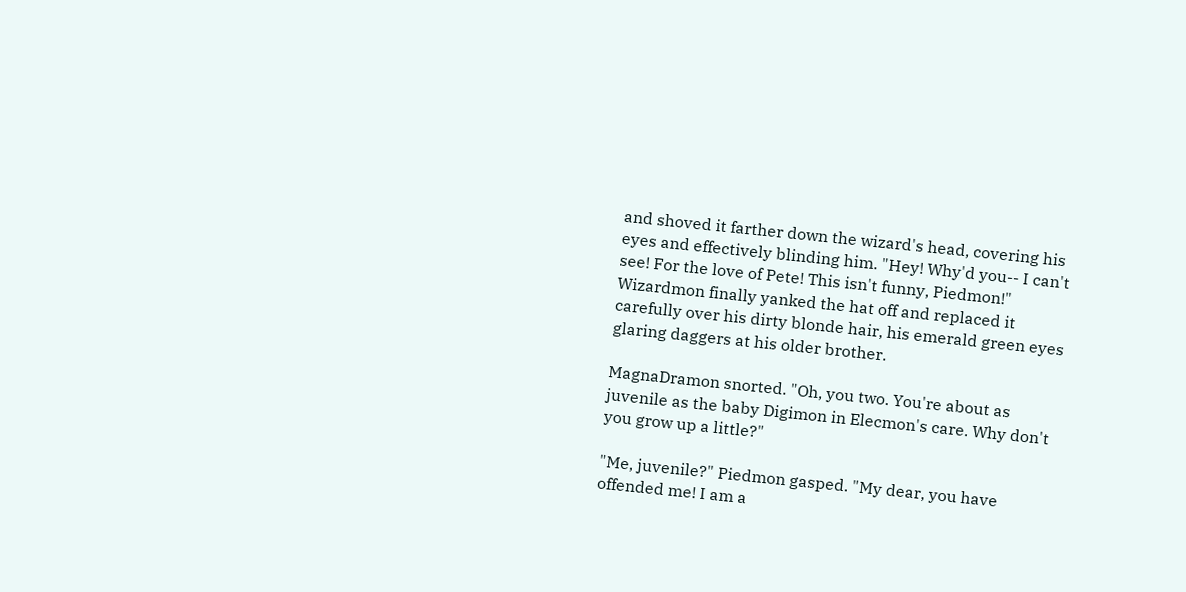and shoved it farther down the wizard's head, covering his eyes and effectively blinding him. "Hey! Why'd you-- I can't see! For the love of Pete! This isn't funny, Piedmon!" Wizardmon finally yanked the hat off and replaced it carefully over his dirty blonde hair, his emerald green eyes glaring daggers at his older brother.

MagnaDramon snorted. "Oh, you two. You're about as juvenile as the baby Digimon in Elecmon's care. Why don't you grow up a little?"

"Me, juvenile?" Piedmon gasped. "My dear, you have offended me! I am a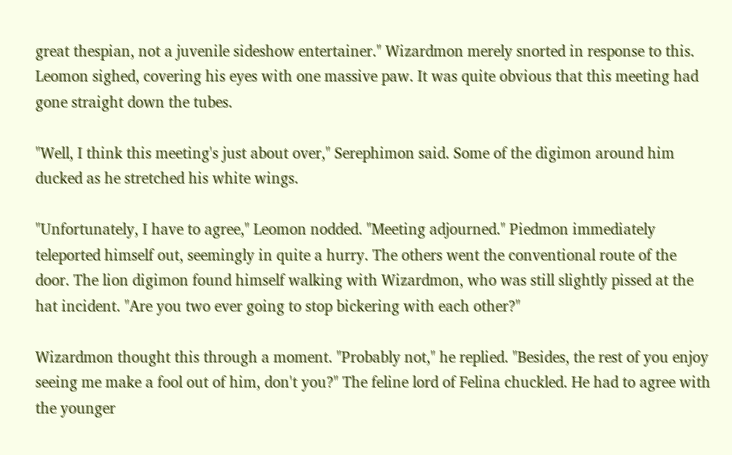great thespian, not a juvenile sideshow entertainer." Wizardmon merely snorted in response to this. Leomon sighed, covering his eyes with one massive paw. It was quite obvious that this meeting had gone straight down the tubes.

"Well, I think this meeting's just about over," Serephimon said. Some of the digimon around him ducked as he stretched his white wings.

"Unfortunately, I have to agree," Leomon nodded. "Meeting adjourned." Piedmon immediately teleported himself out, seemingly in quite a hurry. The others went the conventional route of the door. The lion digimon found himself walking with Wizardmon, who was still slightly pissed at the hat incident. "Are you two ever going to stop bickering with each other?"

Wizardmon thought this through a moment. "Probably not," he replied. "Besides, the rest of you enjoy seeing me make a fool out of him, don't you?" The feline lord of Felina chuckled. He had to agree with the younger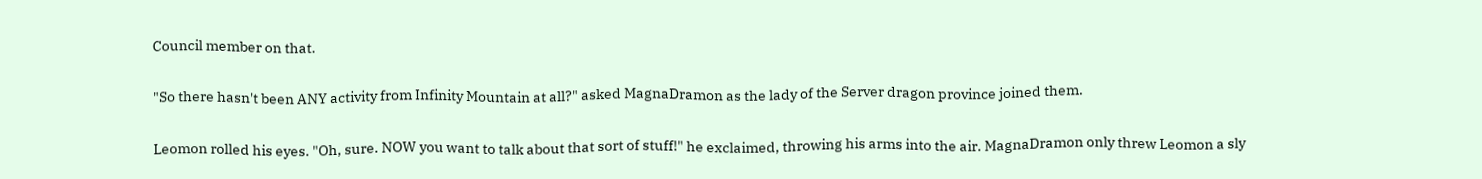Council member on that.

"So there hasn't been ANY activity from Infinity Mountain at all?" asked MagnaDramon as the lady of the Server dragon province joined them.

Leomon rolled his eyes. "Oh, sure. NOW you want to talk about that sort of stuff!" he exclaimed, throwing his arms into the air. MagnaDramon only threw Leomon a sly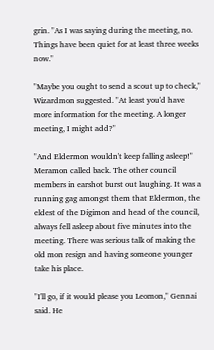grin. "As I was saying during the meeting, no. Things have been quiet for at least three weeks now."

"Maybe you ought to send a scout up to check," Wizardmon suggested. "At least you'd have more information for the meeting. A longer meeting, I might add?"

"And Eldermon wouldn't keep falling asleep!" Meramon called back. The other council members in earshot burst out laughing. It was a running gag amongst them that Eldermon, the eldest of the Digimon and head of the council, always fell asleep about five minutes into the meeting. There was serious talk of making the old mon resign and having someone younger take his place.

"I'll go, if it would please you Leomon," Gennai said. He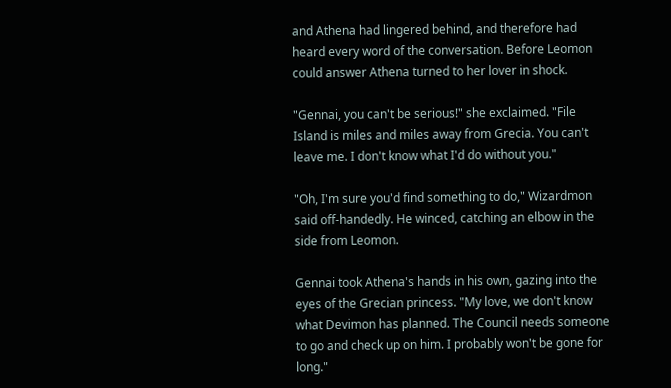and Athena had lingered behind, and therefore had heard every word of the conversation. Before Leomon could answer Athena turned to her lover in shock.

"Gennai, you can't be serious!" she exclaimed. "File Island is miles and miles away from Grecia. You can't leave me. I don't know what I'd do without you."

"Oh, I'm sure you'd find something to do," Wizardmon said off-handedly. He winced, catching an elbow in the side from Leomon.

Gennai took Athena's hands in his own, gazing into the eyes of the Grecian princess. "My love, we don't know what Devimon has planned. The Council needs someone to go and check up on him. I probably won't be gone for long."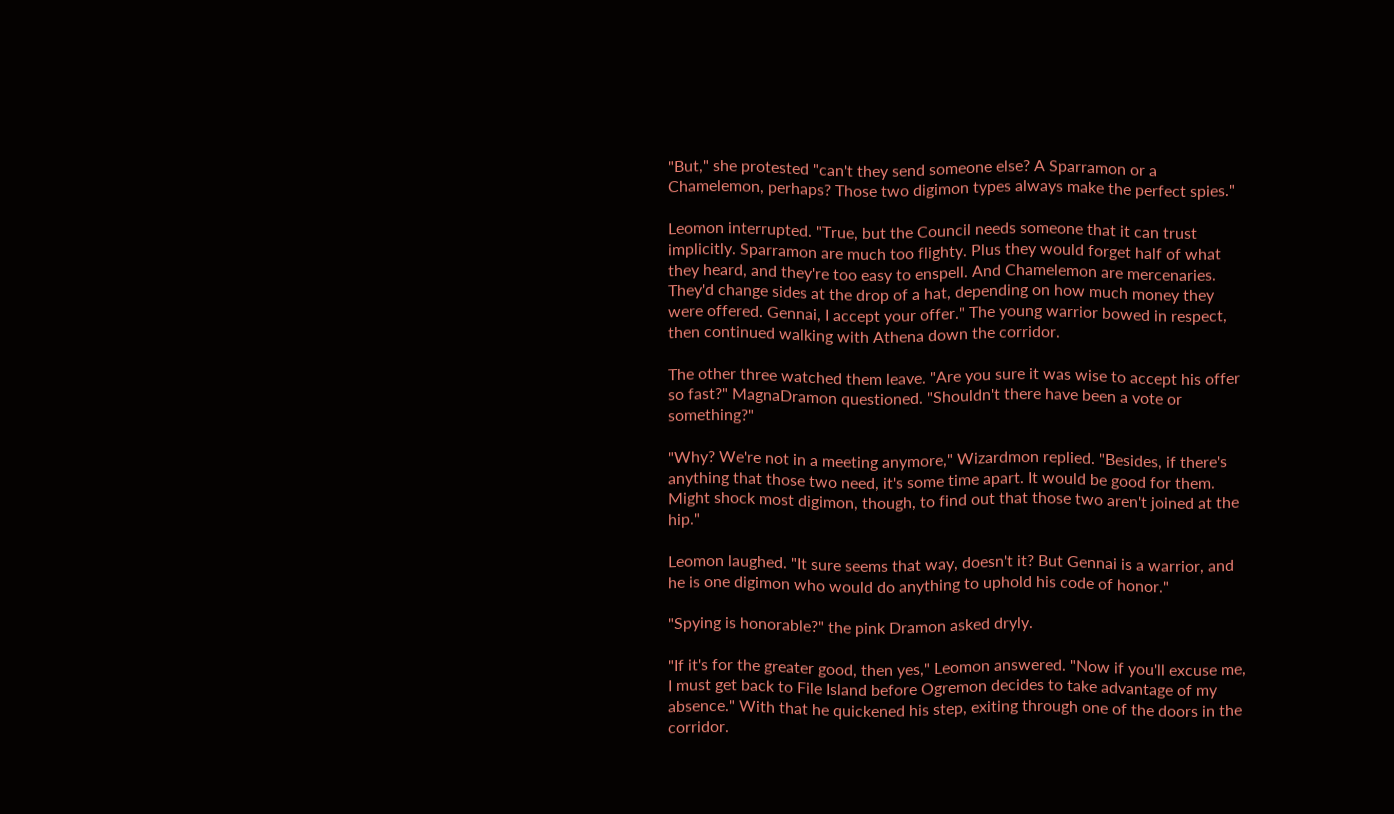"But," she protested "can't they send someone else? A Sparramon or a Chamelemon, perhaps? Those two digimon types always make the perfect spies."

Leomon interrupted. "True, but the Council needs someone that it can trust implicitly. Sparramon are much too flighty. Plus they would forget half of what they heard, and they're too easy to enspell. And Chamelemon are mercenaries. They'd change sides at the drop of a hat, depending on how much money they were offered. Gennai, I accept your offer." The young warrior bowed in respect, then continued walking with Athena down the corridor.

The other three watched them leave. "Are you sure it was wise to accept his offer so fast?" MagnaDramon questioned. "Shouldn't there have been a vote or something?"

"Why? We're not in a meeting anymore," Wizardmon replied. "Besides, if there's anything that those two need, it's some time apart. It would be good for them. Might shock most digimon, though, to find out that those two aren't joined at the hip."

Leomon laughed. "It sure seems that way, doesn't it? But Gennai is a warrior, and he is one digimon who would do anything to uphold his code of honor."

"Spying is honorable?" the pink Dramon asked dryly.

"If it's for the greater good, then yes," Leomon answered. "Now if you'll excuse me, I must get back to File Island before Ogremon decides to take advantage of my absence." With that he quickened his step, exiting through one of the doors in the corridor.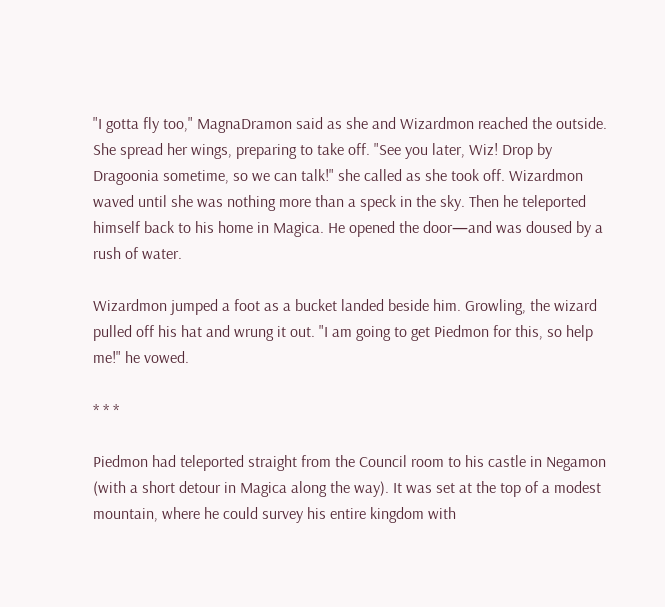"I gotta fly too," MagnaDramon said as she and Wizardmon reached the outside. She spread her wings, preparing to take off. "See you later, Wiz! Drop by Dragoonia sometime, so we can talk!" she called as she took off. Wizardmon waved until she was nothing more than a speck in the sky. Then he teleported himself back to his home in Magica. He opened the door—and was doused by a rush of water.

Wizardmon jumped a foot as a bucket landed beside him. Growling, the wizard pulled off his hat and wrung it out. "I am going to get Piedmon for this, so help me!" he vowed.

* * *

Piedmon had teleported straight from the Council room to his castle in Negamon (with a short detour in Magica along the way). It was set at the top of a modest mountain, where he could survey his entire kingdom with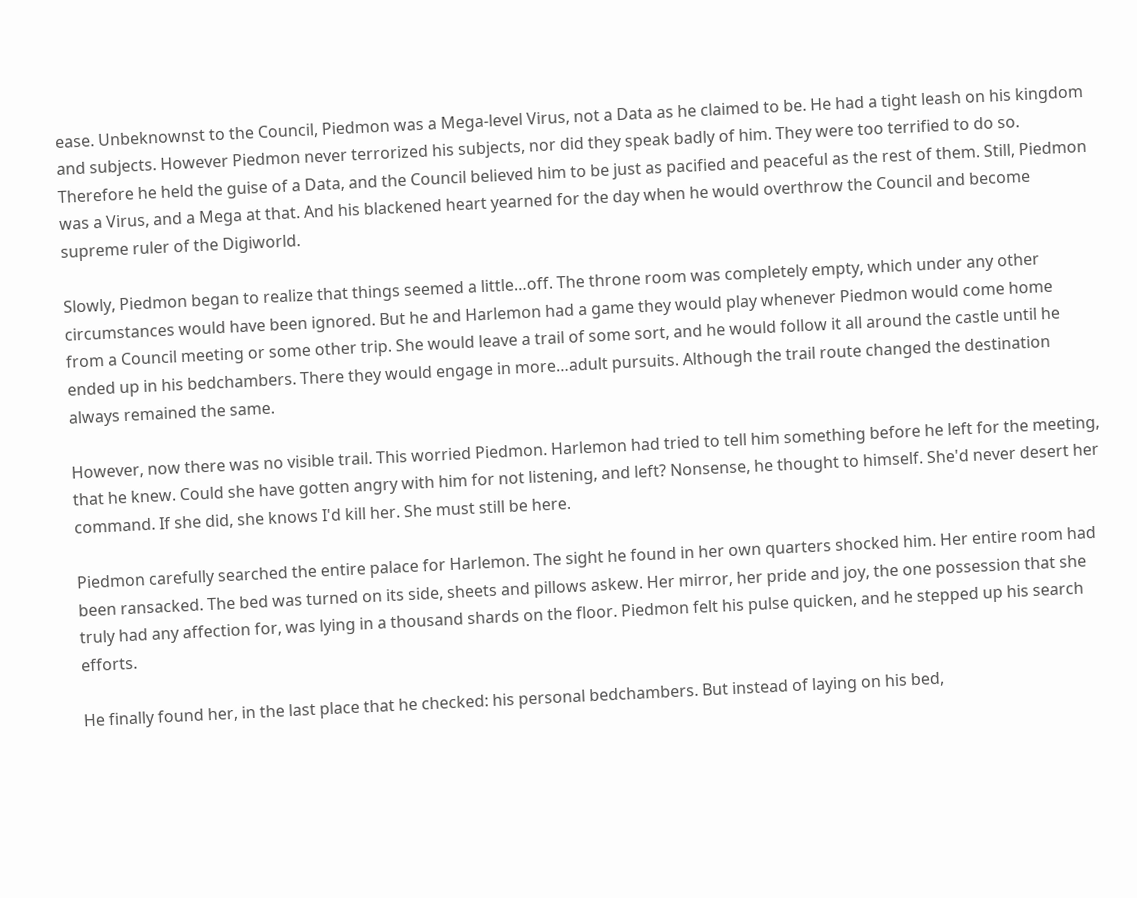ease. Unbeknownst to the Council, Piedmon was a Mega-level Virus, not a Data as he claimed to be. He had a tight leash on his kingdom and subjects. However Piedmon never terrorized his subjects, nor did they speak badly of him. They were too terrified to do so. Therefore he held the guise of a Data, and the Council believed him to be just as pacified and peaceful as the rest of them. Still, Piedmon was a Virus, and a Mega at that. And his blackened heart yearned for the day when he would overthrow the Council and become supreme ruler of the Digiworld.

Slowly, Piedmon began to realize that things seemed a little…off. The throne room was completely empty, which under any other circumstances would have been ignored. But he and Harlemon had a game they would play whenever Piedmon would come home from a Council meeting or some other trip. She would leave a trail of some sort, and he would follow it all around the castle until he ended up in his bedchambers. There they would engage in more…adult pursuits. Although the trail route changed the destination always remained the same.

However, now there was no visible trail. This worried Piedmon. Harlemon had tried to tell him something before he left for the meeting, that he knew. Could she have gotten angry with him for not listening, and left? Nonsense, he thought to himself. She'd never desert her command. If she did, she knows I'd kill her. She must still be here.

Piedmon carefully searched the entire palace for Harlemon. The sight he found in her own quarters shocked him. Her entire room had been ransacked. The bed was turned on its side, sheets and pillows askew. Her mirror, her pride and joy, the one possession that she truly had any affection for, was lying in a thousand shards on the floor. Piedmon felt his pulse quicken, and he stepped up his search efforts.

He finally found her, in the last place that he checked: his personal bedchambers. But instead of laying on his bed,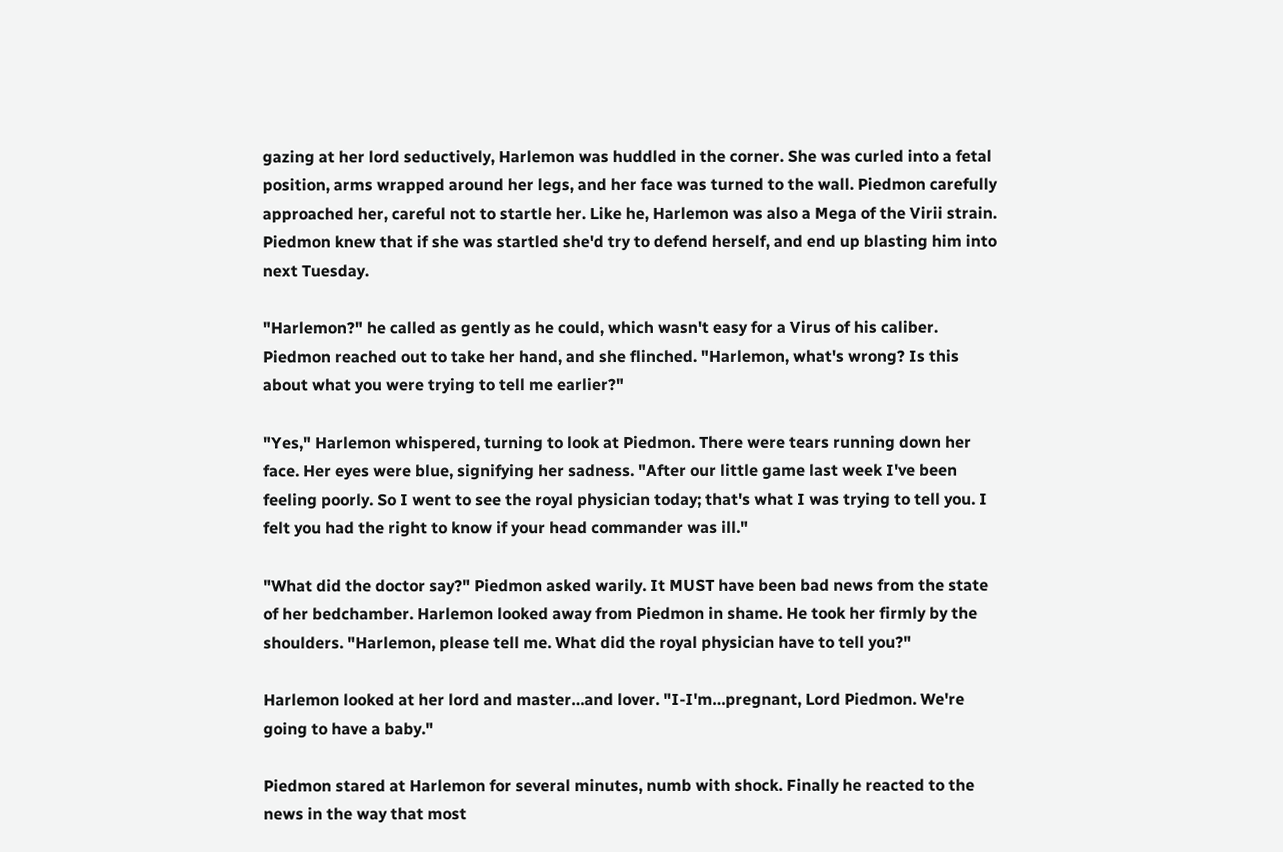gazing at her lord seductively, Harlemon was huddled in the corner. She was curled into a fetal position, arms wrapped around her legs, and her face was turned to the wall. Piedmon carefully approached her, careful not to startle her. Like he, Harlemon was also a Mega of the Virii strain. Piedmon knew that if she was startled she'd try to defend herself, and end up blasting him into next Tuesday.

"Harlemon?" he called as gently as he could, which wasn't easy for a Virus of his caliber. Piedmon reached out to take her hand, and she flinched. "Harlemon, what's wrong? Is this about what you were trying to tell me earlier?"

"Yes," Harlemon whispered, turning to look at Piedmon. There were tears running down her face. Her eyes were blue, signifying her sadness. "After our little game last week I've been feeling poorly. So I went to see the royal physician today; that's what I was trying to tell you. I felt you had the right to know if your head commander was ill."

"What did the doctor say?" Piedmon asked warily. It MUST have been bad news from the state of her bedchamber. Harlemon looked away from Piedmon in shame. He took her firmly by the shoulders. "Harlemon, please tell me. What did the royal physician have to tell you?"

Harlemon looked at her lord and master…and lover. "I-I'm…pregnant, Lord Piedmon. We're going to have a baby."

Piedmon stared at Harlemon for several minutes, numb with shock. Finally he reacted to the news in the way that most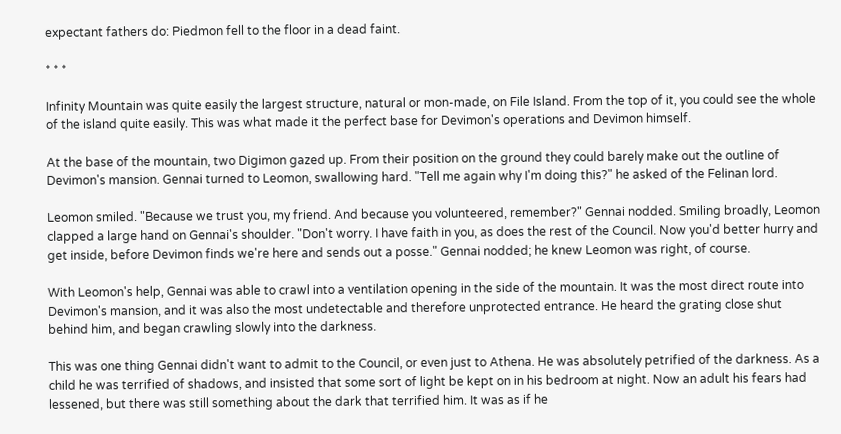expectant fathers do: Piedmon fell to the floor in a dead faint.

* * *

Infinity Mountain was quite easily the largest structure, natural or mon-made, on File Island. From the top of it, you could see the whole of the island quite easily. This was what made it the perfect base for Devimon's operations and Devimon himself.

At the base of the mountain, two Digimon gazed up. From their position on the ground they could barely make out the outline of Devimon's mansion. Gennai turned to Leomon, swallowing hard. "Tell me again why I'm doing this?" he asked of the Felinan lord.

Leomon smiled. "Because we trust you, my friend. And because you volunteered, remember?" Gennai nodded. Smiling broadly, Leomon clapped a large hand on Gennai's shoulder. "Don't worry. I have faith in you, as does the rest of the Council. Now you'd better hurry and get inside, before Devimon finds we're here and sends out a posse." Gennai nodded; he knew Leomon was right, of course.

With Leomon's help, Gennai was able to crawl into a ventilation opening in the side of the mountain. It was the most direct route into Devimon's mansion, and it was also the most undetectable and therefore unprotected entrance. He heard the grating close shut behind him, and began crawling slowly into the darkness.

This was one thing Gennai didn't want to admit to the Council, or even just to Athena. He was absolutely petrified of the darkness. As a child he was terrified of shadows, and insisted that some sort of light be kept on in his bedroom at night. Now an adult his fears had lessened, but there was still something about the dark that terrified him. It was as if he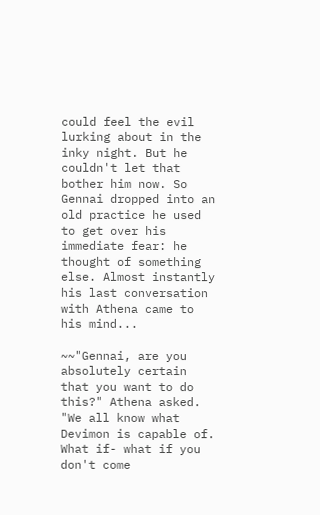could feel the evil lurking about in the inky night. But he couldn't let that bother him now. So Gennai dropped into an old practice he used to get over his immediate fear: he thought of something else. Almost instantly his last conversation with Athena came to his mind...

~~"Gennai, are you absolutely certain that you want to do this?" Athena asked. "We all know what Devimon is capable of. What if- what if you don't come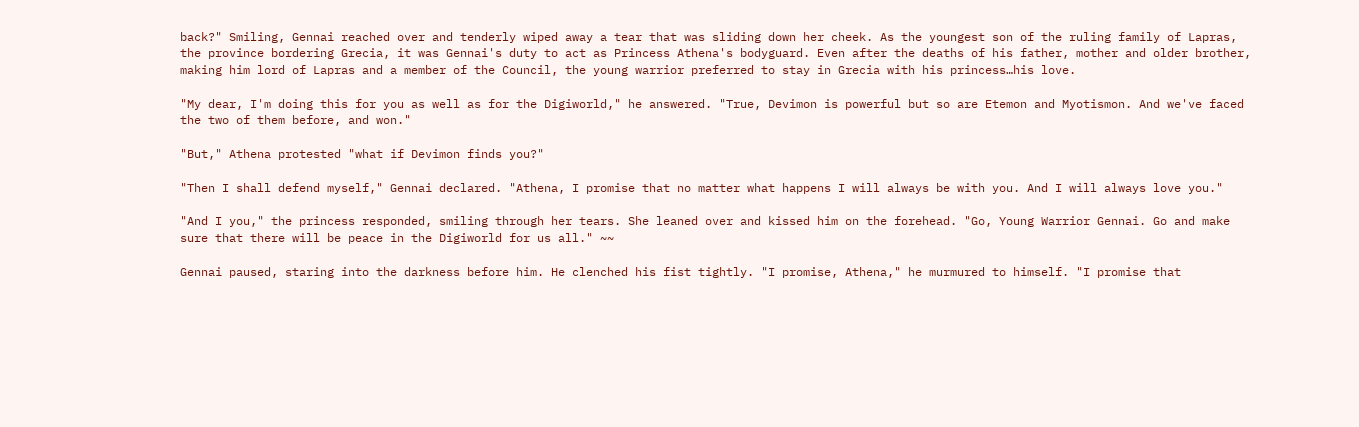back?" Smiling, Gennai reached over and tenderly wiped away a tear that was sliding down her cheek. As the youngest son of the ruling family of Lapras, the province bordering Grecia, it was Gennai's duty to act as Princess Athena's bodyguard. Even after the deaths of his father, mother and older brother, making him lord of Lapras and a member of the Council, the young warrior preferred to stay in Grecia with his princess…his love.

"My dear, I'm doing this for you as well as for the Digiworld," he answered. "True, Devimon is powerful but so are Etemon and Myotismon. And we've faced the two of them before, and won."

"But," Athena protested "what if Devimon finds you?"

"Then I shall defend myself," Gennai declared. "Athena, I promise that no matter what happens I will always be with you. And I will always love you."

"And I you," the princess responded, smiling through her tears. She leaned over and kissed him on the forehead. "Go, Young Warrior Gennai. Go and make sure that there will be peace in the Digiworld for us all." ~~

Gennai paused, staring into the darkness before him. He clenched his fist tightly. "I promise, Athena," he murmured to himself. "I promise that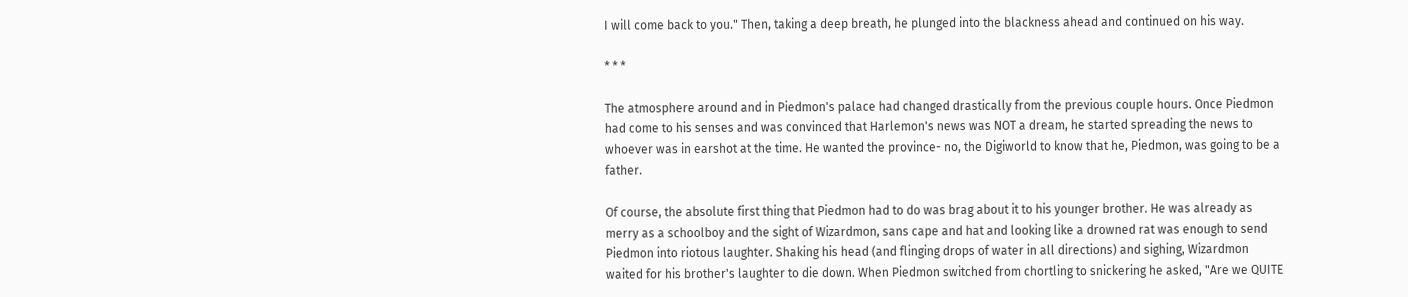I will come back to you." Then, taking a deep breath, he plunged into the blackness ahead and continued on his way.

* * *

The atmosphere around and in Piedmon's palace had changed drastically from the previous couple hours. Once Piedmon had come to his senses and was convinced that Harlemon's news was NOT a dream, he started spreading the news to whoever was in earshot at the time. He wanted the province- no, the Digiworld to know that he, Piedmon, was going to be a father.

Of course, the absolute first thing that Piedmon had to do was brag about it to his younger brother. He was already as merry as a schoolboy and the sight of Wizardmon, sans cape and hat and looking like a drowned rat was enough to send Piedmon into riotous laughter. Shaking his head (and flinging drops of water in all directions) and sighing, Wizardmon waited for his brother's laughter to die down. When Piedmon switched from chortling to snickering he asked, "Are we QUITE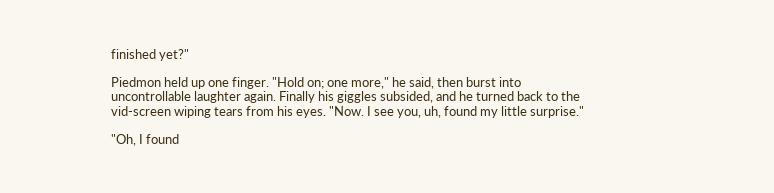finished yet?"

Piedmon held up one finger. "Hold on; one more," he said, then burst into uncontrollable laughter again. Finally his giggles subsided, and he turned back to the vid-screen wiping tears from his eyes. "Now. I see you, uh, found my little surprise."

"Oh, I found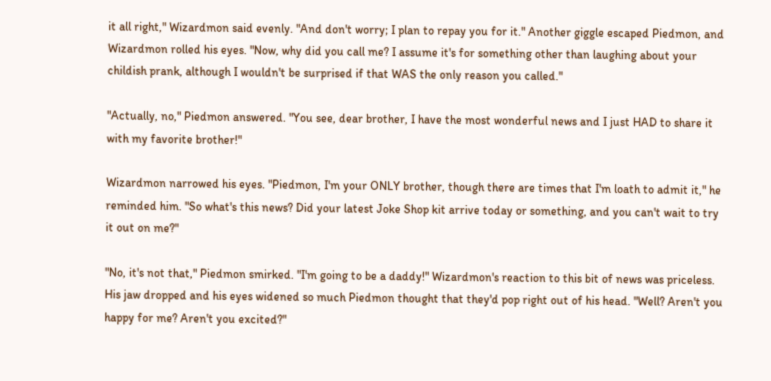it all right," Wizardmon said evenly. "And don't worry; I plan to repay you for it." Another giggle escaped Piedmon, and Wizardmon rolled his eyes. "Now, why did you call me? I assume it's for something other than laughing about your childish prank, although I wouldn't be surprised if that WAS the only reason you called."

"Actually, no," Piedmon answered. "You see, dear brother, I have the most wonderful news and I just HAD to share it with my favorite brother!"

Wizardmon narrowed his eyes. "Piedmon, I'm your ONLY brother, though there are times that I'm loath to admit it," he reminded him. "So what's this news? Did your latest Joke Shop kit arrive today or something, and you can't wait to try it out on me?"

"No, it's not that," Piedmon smirked. "I'm going to be a daddy!" Wizardmon's reaction to this bit of news was priceless. His jaw dropped and his eyes widened so much Piedmon thought that they'd pop right out of his head. "Well? Aren't you happy for me? Aren't you excited?"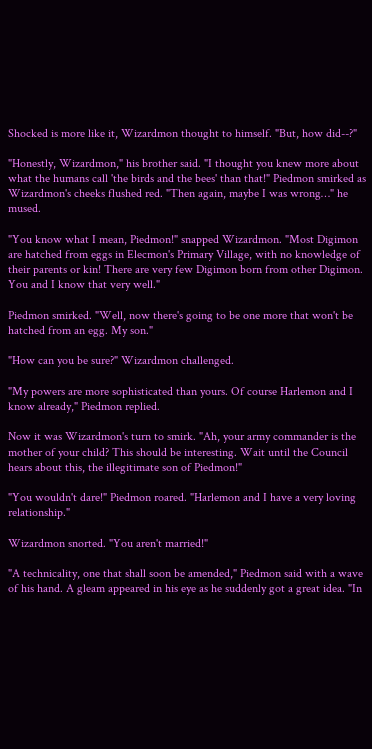Shocked is more like it, Wizardmon thought to himself. "But, how did--?"

"Honestly, Wizardmon," his brother said. "I thought you knew more about what the humans call 'the birds and the bees' than that!" Piedmon smirked as Wizardmon's cheeks flushed red. "Then again, maybe I was wrong…" he mused.

"You know what I mean, Piedmon!" snapped Wizardmon. "Most Digimon are hatched from eggs in Elecmon's Primary Village, with no knowledge of their parents or kin! There are very few Digimon born from other Digimon. You and I know that very well."

Piedmon smirked. "Well, now there's going to be one more that won't be hatched from an egg. My son."

"How can you be sure?" Wizardmon challenged.

"My powers are more sophisticated than yours. Of course Harlemon and I know already," Piedmon replied.

Now it was Wizardmon's turn to smirk. "Ah, your army commander is the mother of your child? This should be interesting. Wait until the Council hears about this, the illegitimate son of Piedmon!"

"You wouldn't dare!" Piedmon roared. "Harlemon and I have a very loving relationship."

Wizardmon snorted. "You aren't married!"

"A technicality, one that shall soon be amended," Piedmon said with a wave of his hand. A gleam appeared in his eye as he suddenly got a great idea. "In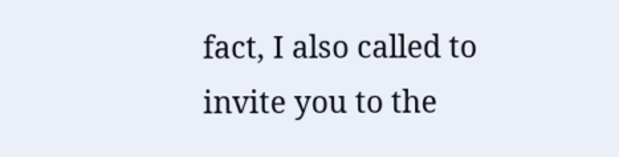fact, I also called to invite you to the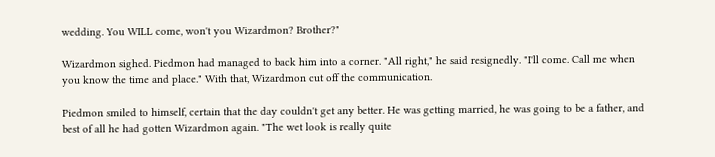wedding. You WILL come, won't you Wizardmon? Brother?"

Wizardmon sighed. Piedmon had managed to back him into a corner. "All right," he said resignedly. "I'll come. Call me when you know the time and place." With that, Wizardmon cut off the communication.

Piedmon smiled to himself, certain that the day couldn't get any better. He was getting married, he was going to be a father, and best of all he had gotten Wizardmon again. "The wet look is really quite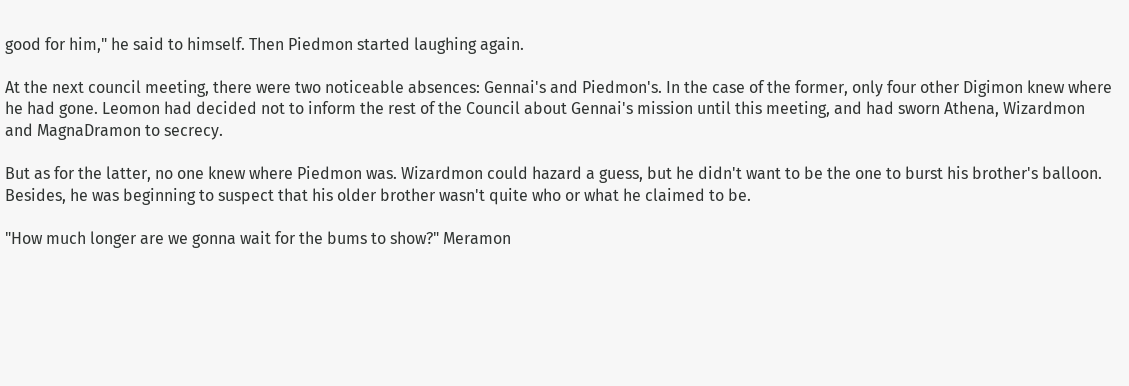good for him," he said to himself. Then Piedmon started laughing again.

At the next council meeting, there were two noticeable absences: Gennai's and Piedmon's. In the case of the former, only four other Digimon knew where he had gone. Leomon had decided not to inform the rest of the Council about Gennai's mission until this meeting, and had sworn Athena, Wizardmon and MagnaDramon to secrecy.

But as for the latter, no one knew where Piedmon was. Wizardmon could hazard a guess, but he didn't want to be the one to burst his brother's balloon. Besides, he was beginning to suspect that his older brother wasn't quite who or what he claimed to be.

"How much longer are we gonna wait for the bums to show?" Meramon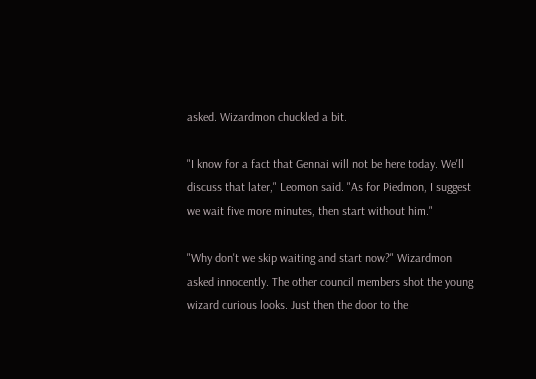asked. Wizardmon chuckled a bit.

"I know for a fact that Gennai will not be here today. We'll discuss that later," Leomon said. "As for Piedmon, I suggest we wait five more minutes, then start without him."

"Why don't we skip waiting and start now?" Wizardmon asked innocently. The other council members shot the young wizard curious looks. Just then the door to the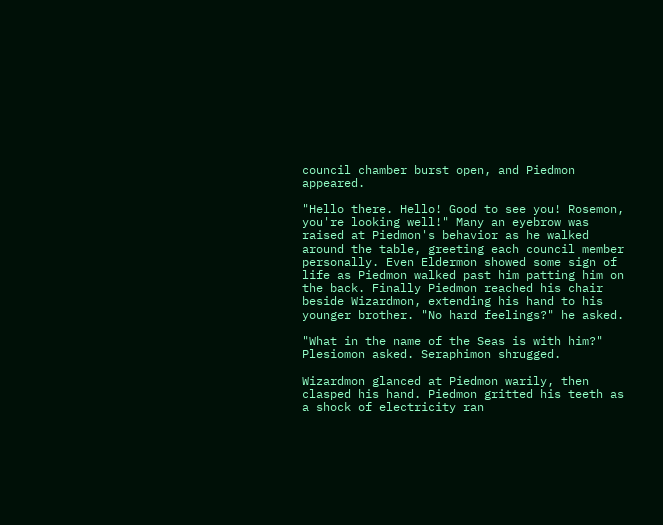council chamber burst open, and Piedmon appeared.

"Hello there. Hello! Good to see you! Rosemon, you're looking well!" Many an eyebrow was raised at Piedmon's behavior as he walked around the table, greeting each council member personally. Even Eldermon showed some sign of life as Piedmon walked past him patting him on the back. Finally Piedmon reached his chair beside Wizardmon, extending his hand to his younger brother. "No hard feelings?" he asked.

"What in the name of the Seas is with him?" Plesiomon asked. Seraphimon shrugged.

Wizardmon glanced at Piedmon warily, then clasped his hand. Piedmon gritted his teeth as a shock of electricity ran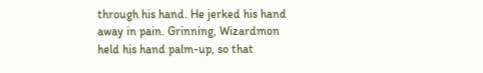through his hand. He jerked his hand away in pain. Grinning, Wizardmon held his hand palm-up, so that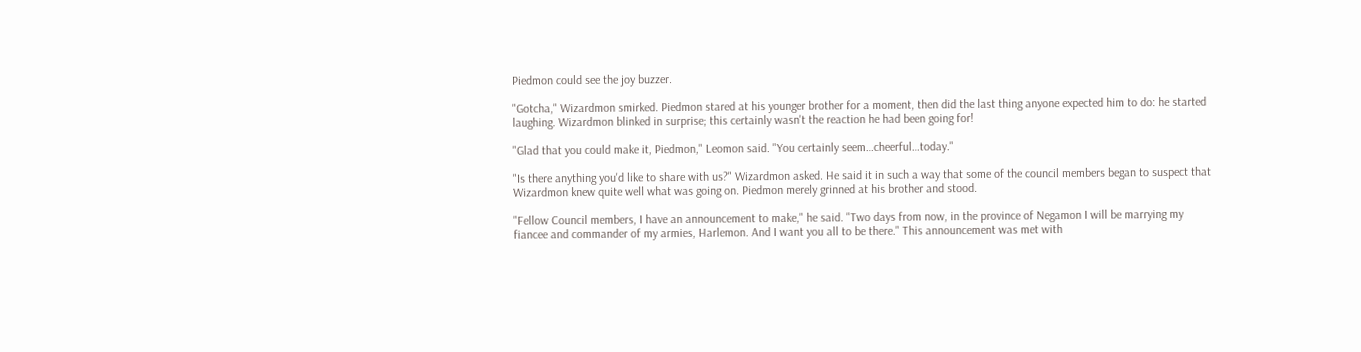Piedmon could see the joy buzzer.

"Gotcha," Wizardmon smirked. Piedmon stared at his younger brother for a moment, then did the last thing anyone expected him to do: he started laughing. Wizardmon blinked in surprise; this certainly wasn't the reaction he had been going for!

"Glad that you could make it, Piedmon," Leomon said. "You certainly seem…cheerful…today."

"Is there anything you'd like to share with us?" Wizardmon asked. He said it in such a way that some of the council members began to suspect that Wizardmon knew quite well what was going on. Piedmon merely grinned at his brother and stood.

"Fellow Council members, I have an announcement to make," he said. "Two days from now, in the province of Negamon I will be marrying my fiancee and commander of my armies, Harlemon. And I want you all to be there." This announcement was met with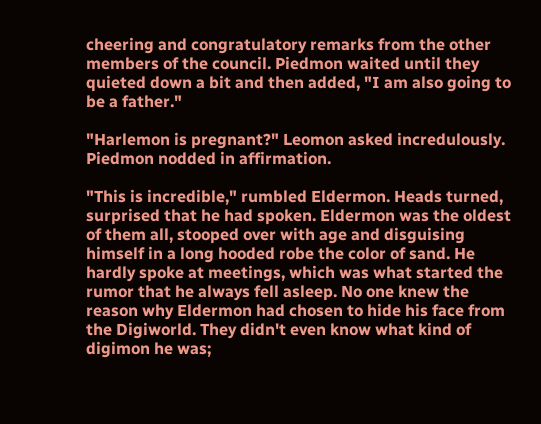cheering and congratulatory remarks from the other members of the council. Piedmon waited until they quieted down a bit and then added, "I am also going to be a father."

"Harlemon is pregnant?" Leomon asked incredulously. Piedmon nodded in affirmation.

"This is incredible," rumbled Eldermon. Heads turned, surprised that he had spoken. Eldermon was the oldest of them all, stooped over with age and disguising himself in a long hooded robe the color of sand. He hardly spoke at meetings, which was what started the rumor that he always fell asleep. No one knew the reason why Eldermon had chosen to hide his face from the Digiworld. They didn't even know what kind of digimon he was;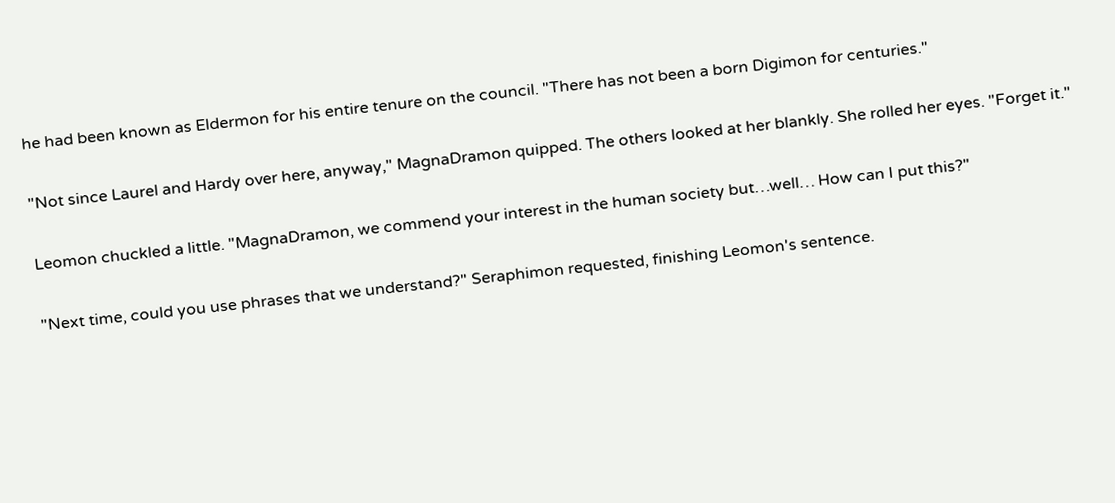he had been known as Eldermon for his entire tenure on the council. "There has not been a born Digimon for centuries."

"Not since Laurel and Hardy over here, anyway," MagnaDramon quipped. The others looked at her blankly. She rolled her eyes. "Forget it."

Leomon chuckled a little. "MagnaDramon, we commend your interest in the human society but…well… How can I put this?"

"Next time, could you use phrases that we understand?" Seraphimon requested, finishing Leomon's sentence.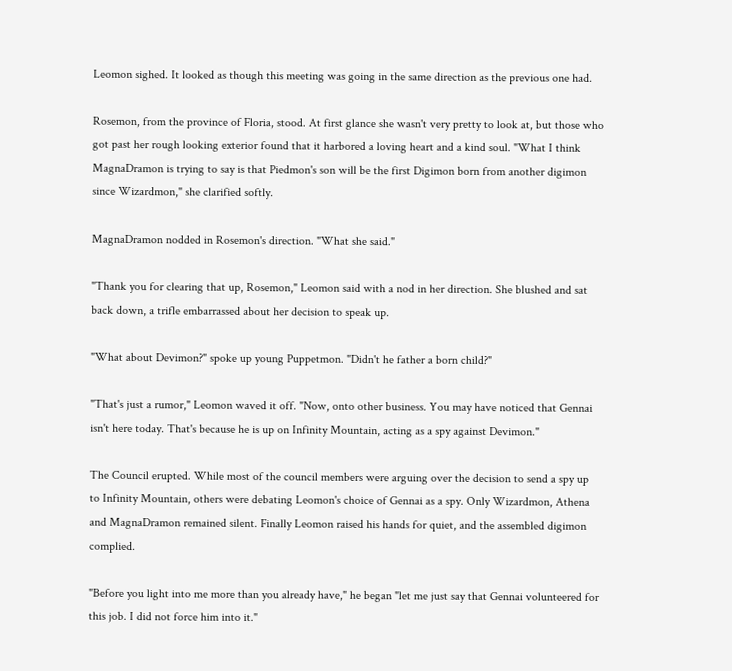Leomon sighed. It looked as though this meeting was going in the same direction as the previous one had.

Rosemon, from the province of Floria, stood. At first glance she wasn't very pretty to look at, but those who got past her rough looking exterior found that it harbored a loving heart and a kind soul. "What I think MagnaDramon is trying to say is that Piedmon's son will be the first Digimon born from another digimon since Wizardmon," she clarified softly.

MagnaDramon nodded in Rosemon's direction. "What she said."

"Thank you for clearing that up, Rosemon," Leomon said with a nod in her direction. She blushed and sat back down, a trifle embarrassed about her decision to speak up.

"What about Devimon?" spoke up young Puppetmon. "Didn't he father a born child?"

"That's just a rumor," Leomon waved it off. "Now, onto other business. You may have noticed that Gennai isn't here today. That's because he is up on Infinity Mountain, acting as a spy against Devimon."

The Council erupted. While most of the council members were arguing over the decision to send a spy up to Infinity Mountain, others were debating Leomon's choice of Gennai as a spy. Only Wizardmon, Athena and MagnaDramon remained silent. Finally Leomon raised his hands for quiet, and the assembled digimon complied.

"Before you light into me more than you already have," he began "let me just say that Gennai volunteered for this job. I did not force him into it."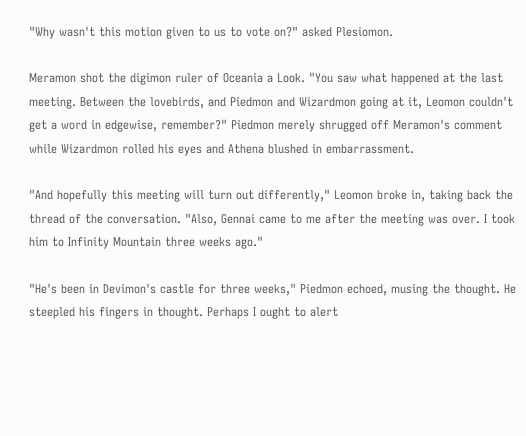"Why wasn't this motion given to us to vote on?" asked Plesiomon.

Meramon shot the digimon ruler of Oceania a Look. "You saw what happened at the last meeting. Between the lovebirds, and Piedmon and Wizardmon going at it, Leomon couldn't get a word in edgewise, remember?" Piedmon merely shrugged off Meramon's comment while Wizardmon rolled his eyes and Athena blushed in embarrassment.

"And hopefully this meeting will turn out differently," Leomon broke in, taking back the thread of the conversation. "Also, Gennai came to me after the meeting was over. I took him to Infinity Mountain three weeks ago."

"He's been in Devimon's castle for three weeks," Piedmon echoed, musing the thought. He steepled his fingers in thought. Perhaps I ought to alert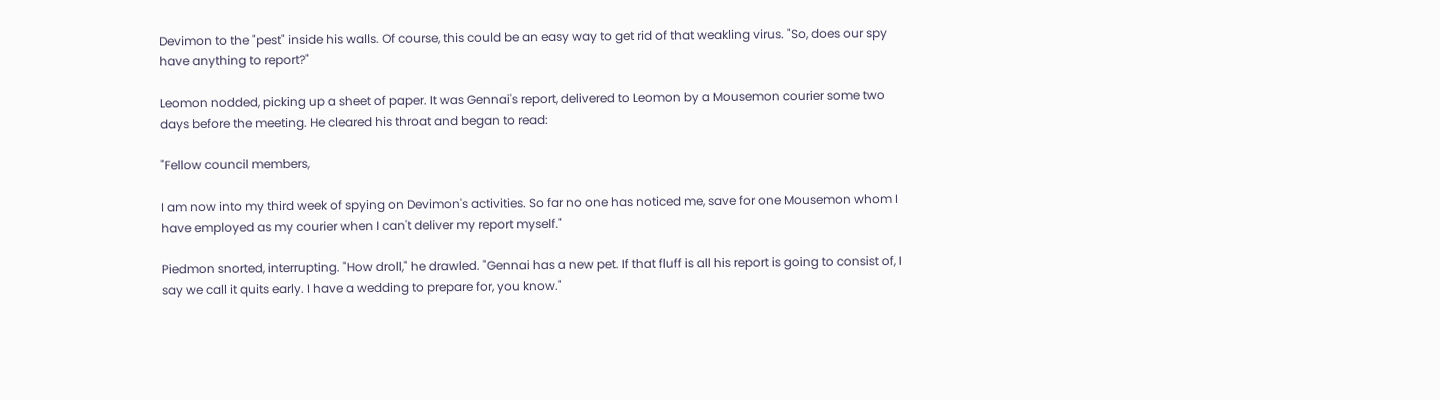Devimon to the "pest" inside his walls. Of course, this could be an easy way to get rid of that weakling virus. "So, does our spy have anything to report?"

Leomon nodded, picking up a sheet of paper. It was Gennai's report, delivered to Leomon by a Mousemon courier some two days before the meeting. He cleared his throat and began to read:

"Fellow council members,

I am now into my third week of spying on Devimon's activities. So far no one has noticed me, save for one Mousemon whom I have employed as my courier when I can't deliver my report myself."

Piedmon snorted, interrupting. "How droll," he drawled. "Gennai has a new pet. If that fluff is all his report is going to consist of, I say we call it quits early. I have a wedding to prepare for, you know."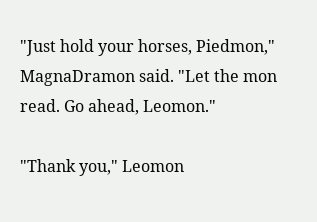"Just hold your horses, Piedmon," MagnaDramon said. "Let the mon read. Go ahead, Leomon."

"Thank you," Leomon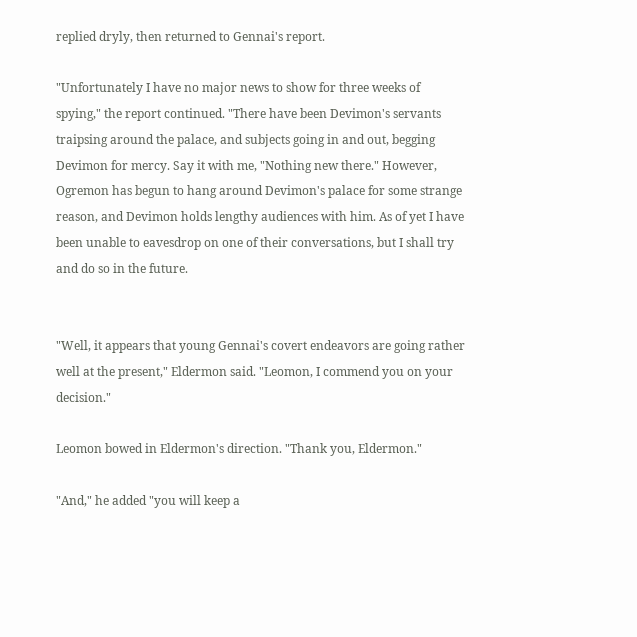replied dryly, then returned to Gennai's report.

"Unfortunately I have no major news to show for three weeks of spying," the report continued. "There have been Devimon's servants traipsing around the palace, and subjects going in and out, begging Devimon for mercy. Say it with me, "Nothing new there." However, Ogremon has begun to hang around Devimon's palace for some strange reason, and Devimon holds lengthy audiences with him. As of yet I have been unable to eavesdrop on one of their conversations, but I shall try and do so in the future.


"Well, it appears that young Gennai's covert endeavors are going rather well at the present," Eldermon said. "Leomon, I commend you on your decision."

Leomon bowed in Eldermon's direction. "Thank you, Eldermon."

"And," he added "you will keep a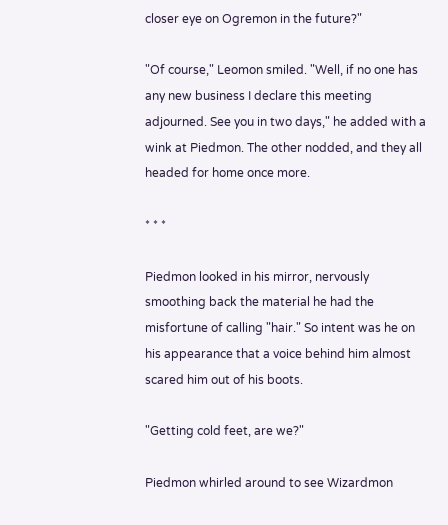closer eye on Ogremon in the future?"

"Of course," Leomon smiled. "Well, if no one has any new business I declare this meeting adjourned. See you in two days," he added with a wink at Piedmon. The other nodded, and they all headed for home once more.

* * *

Piedmon looked in his mirror, nervously smoothing back the material he had the misfortune of calling "hair." So intent was he on his appearance that a voice behind him almost scared him out of his boots.

"Getting cold feet, are we?"

Piedmon whirled around to see Wizardmon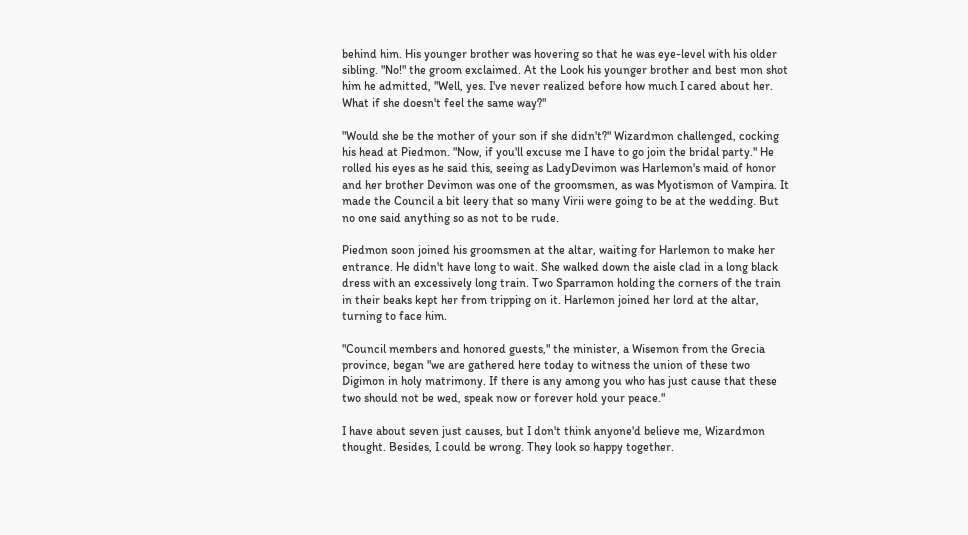behind him. His younger brother was hovering so that he was eye-level with his older sibling. "No!" the groom exclaimed. At the Look his younger brother and best mon shot him he admitted, "Well, yes. I've never realized before how much I cared about her. What if she doesn't feel the same way?"

"Would she be the mother of your son if she didn't?" Wizardmon challenged, cocking his head at Piedmon. "Now, if you'll excuse me I have to go join the bridal party." He rolled his eyes as he said this, seeing as LadyDevimon was Harlemon's maid of honor and her brother Devimon was one of the groomsmen, as was Myotismon of Vampira. It made the Council a bit leery that so many Virii were going to be at the wedding. But no one said anything so as not to be rude.

Piedmon soon joined his groomsmen at the altar, waiting for Harlemon to make her entrance. He didn't have long to wait. She walked down the aisle clad in a long black dress with an excessively long train. Two Sparramon holding the corners of the train in their beaks kept her from tripping on it. Harlemon joined her lord at the altar, turning to face him.

"Council members and honored guests," the minister, a Wisemon from the Grecia province, began "we are gathered here today to witness the union of these two Digimon in holy matrimony. If there is any among you who has just cause that these two should not be wed, speak now or forever hold your peace."

I have about seven just causes, but I don't think anyone'd believe me, Wizardmon thought. Besides, I could be wrong. They look so happy together.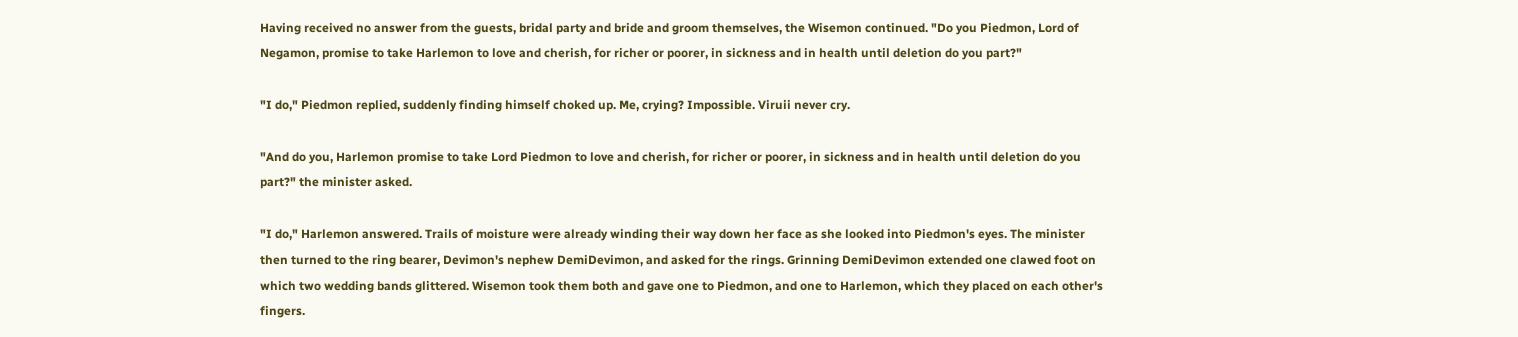Having received no answer from the guests, bridal party and bride and groom themselves, the Wisemon continued. "Do you Piedmon, Lord of Negamon, promise to take Harlemon to love and cherish, for richer or poorer, in sickness and in health until deletion do you part?"

"I do," Piedmon replied, suddenly finding himself choked up. Me, crying? Impossible. Viruii never cry.

"And do you, Harlemon promise to take Lord Piedmon to love and cherish, for richer or poorer, in sickness and in health until deletion do you part?" the minister asked.

"I do," Harlemon answered. Trails of moisture were already winding their way down her face as she looked into Piedmon's eyes. The minister then turned to the ring bearer, Devimon's nephew DemiDevimon, and asked for the rings. Grinning DemiDevimon extended one clawed foot on which two wedding bands glittered. Wisemon took them both and gave one to Piedmon, and one to Harlemon, which they placed on each other's fingers.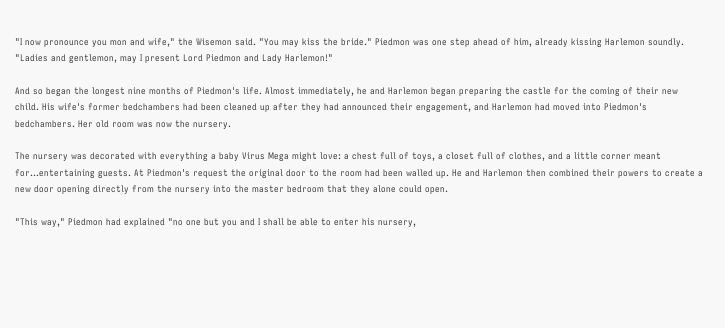"I now pronounce you mon and wife," the Wisemon said. "You may kiss the bride." Piedmon was one step ahead of him, already kissing Harlemon soundly. "Ladies and gentlemon, may I present Lord Piedmon and Lady Harlemon!"

And so began the longest nine months of Piedmon's life. Almost immediately, he and Harlemon began preparing the castle for the coming of their new child. His wife's former bedchambers had been cleaned up after they had announced their engagement, and Harlemon had moved into Piedmon's bedchambers. Her old room was now the nursery.

The nursery was decorated with everything a baby Virus Mega might love: a chest full of toys, a closet full of clothes, and a little corner meant for...entertaining guests. At Piedmon's request the original door to the room had been walled up. He and Harlemon then combined their powers to create a new door opening directly from the nursery into the master bedroom that they alone could open.

"This way," Piedmon had explained "no one but you and I shall be able to enter his nursery,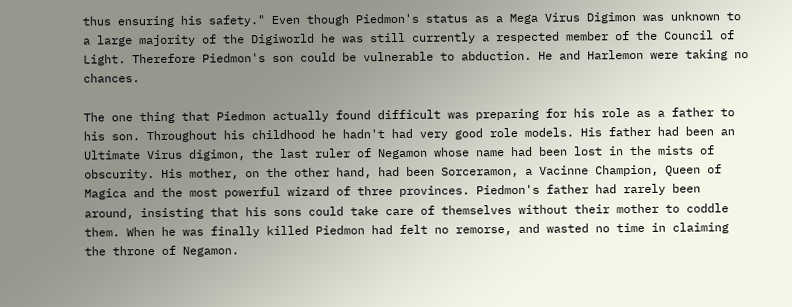thus ensuring his safety." Even though Piedmon's status as a Mega Virus Digimon was unknown to a large majority of the Digiworld he was still currently a respected member of the Council of Light. Therefore Piedmon's son could be vulnerable to abduction. He and Harlemon were taking no chances.

The one thing that Piedmon actually found difficult was preparing for his role as a father to his son. Throughout his childhood he hadn't had very good role models. His father had been an Ultimate Virus digimon, the last ruler of Negamon whose name had been lost in the mists of obscurity. His mother, on the other hand, had been Sorceramon, a Vacinne Champion, Queen of Magica and the most powerful wizard of three provinces. Piedmon's father had rarely been around, insisting that his sons could take care of themselves without their mother to coddle them. When he was finally killed Piedmon had felt no remorse, and wasted no time in claiming the throne of Negamon.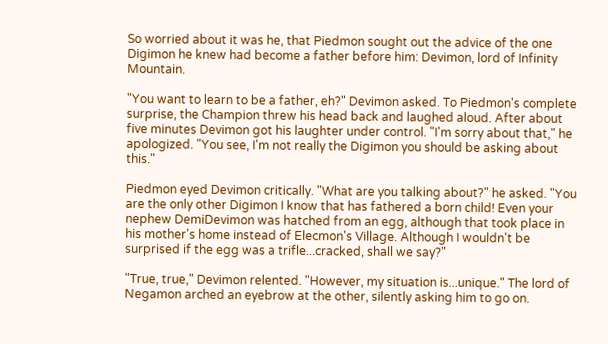So worried about it was he, that Piedmon sought out the advice of the one Digimon he knew had become a father before him: Devimon, lord of Infinity Mountain.

"You want to learn to be a father, eh?" Devimon asked. To Piedmon's complete surprise, the Champion threw his head back and laughed aloud. After about five minutes Devimon got his laughter under control. "I'm sorry about that," he apologized. "You see, I'm not really the Digimon you should be asking about this."

Piedmon eyed Devimon critically. "What are you talking about?" he asked. "You are the only other Digimon I know that has fathered a born child! Even your nephew DemiDevimon was hatched from an egg, although that took place in his mother's home instead of Elecmon's Village. Although I wouldn't be surprised if the egg was a trifle...cracked, shall we say?"

"True, true," Devimon relented. "However, my situation is...unique." The lord of Negamon arched an eyebrow at the other, silently asking him to go on.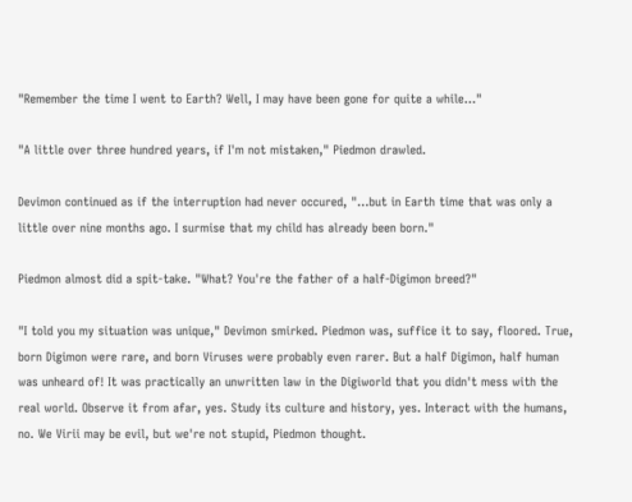"Remember the time I went to Earth? Well, I may have been gone for quite a while..."

"A little over three hundred years, if I'm not mistaken," Piedmon drawled.

Devimon continued as if the interruption had never occured, "...but in Earth time that was only a little over nine months ago. I surmise that my child has already been born."

Piedmon almost did a spit-take. "What? You're the father of a half-Digimon breed?"

"I told you my situation was unique," Devimon smirked. Piedmon was, suffice it to say, floored. True, born Digimon were rare, and born Viruses were probably even rarer. But a half Digimon, half human was unheard of! It was practically an unwritten law in the Digiworld that you didn't mess with the real world. Observe it from afar, yes. Study its culture and history, yes. Interact with the humans, no. We Virii may be evil, but we're not stupid, Piedmon thought.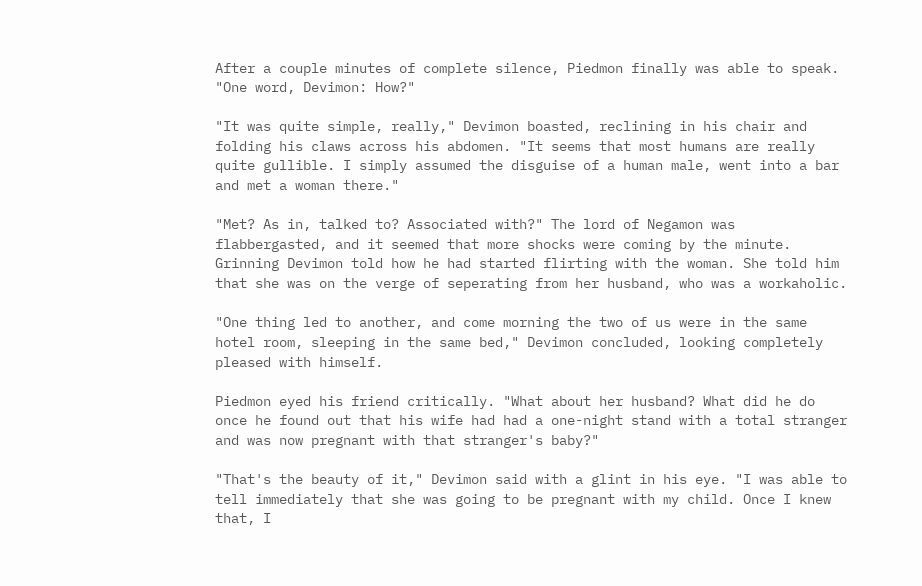After a couple minutes of complete silence, Piedmon finally was able to speak. "One word, Devimon: How?"

"It was quite simple, really," Devimon boasted, reclining in his chair and folding his claws across his abdomen. "It seems that most humans are really quite gullible. I simply assumed the disguise of a human male, went into a bar and met a woman there."

"Met? As in, talked to? Associated with?" The lord of Negamon was flabbergasted, and it seemed that more shocks were coming by the minute. Grinning Devimon told how he had started flirting with the woman. She told him that she was on the verge of seperating from her husband, who was a workaholic.

"One thing led to another, and come morning the two of us were in the same hotel room, sleeping in the same bed," Devimon concluded, looking completely pleased with himself.

Piedmon eyed his friend critically. "What about her husband? What did he do once he found out that his wife had had a one-night stand with a total stranger and was now pregnant with that stranger's baby?"

"That's the beauty of it," Devimon said with a glint in his eye. "I was able to tell immediately that she was going to be pregnant with my child. Once I knew that, I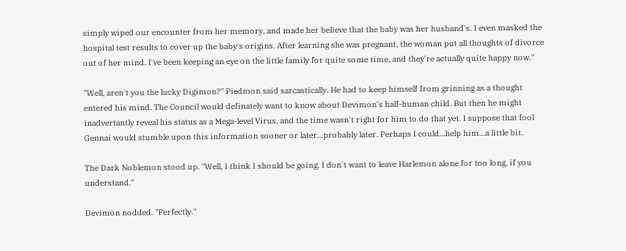simply wiped our encounter from her memory, and made her believe that the baby was her husband's. I even masked the hospital test results to cover up the baby's origins. After learning she was pregnant, the woman put all thoughts of divorce out of her mind. I've been keeping an eye on the little family for quite some time, and they're actually quite happy now."

"Well, aren't you the lucky Digimon?" Piedmon said sarcastically. He had to keep himself from grinning as a thought entered his mind. The Council would definately want to know about Devimon's half-human child. But then he might inadvertantly reveal his status as a Mega-level Virus, and the time wasn't right for him to do that yet. I suppose that fool Gennai would stumble upon this information sooner or later...probably later. Perhaps I could...help him...a little bit.

The Dark Noblemon stood up. "Well, I think I should be going. I don't want to leave Harlemon alone for too long, if you understand."

Devimon nodded. "Perfectly."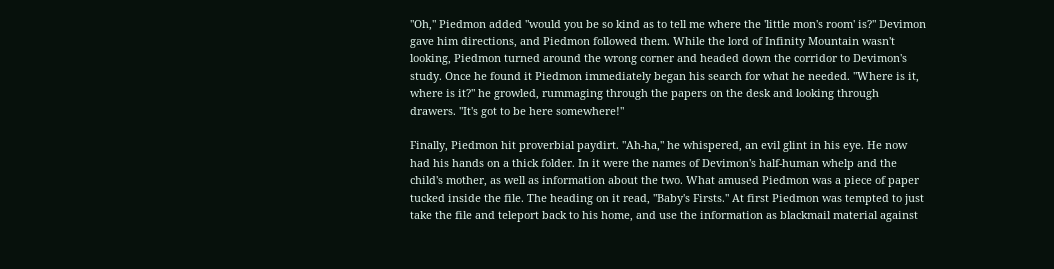"Oh," Piedmon added "would you be so kind as to tell me where the 'little mon's room' is?" Devimon gave him directions, and Piedmon followed them. While the lord of Infinity Mountain wasn't looking, Piedmon turned around the wrong corner and headed down the corridor to Devimon's study. Once he found it Piedmon immediately began his search for what he needed. "Where is it, where is it?" he growled, rummaging through the papers on the desk and looking through drawers. "It's got to be here somewhere!"

Finally, Piedmon hit proverbial paydirt. "Ah-ha," he whispered, an evil glint in his eye. He now had his hands on a thick folder. In it were the names of Devimon's half-human whelp and the child's mother, as well as information about the two. What amused Piedmon was a piece of paper tucked inside the file. The heading on it read, "Baby's Firsts." At first Piedmon was tempted to just take the file and teleport back to his home, and use the information as blackmail material against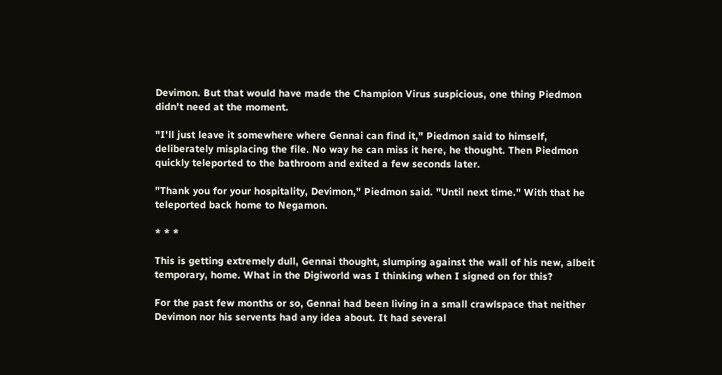Devimon. But that would have made the Champion Virus suspicious, one thing Piedmon didn't need at the moment.

"I'll just leave it somewhere where Gennai can find it," Piedmon said to himself, deliberately misplacing the file. No way he can miss it here, he thought. Then Piedmon quickly teleported to the bathroom and exited a few seconds later.

"Thank you for your hospitality, Devimon," Piedmon said. "Until next time." With that he teleported back home to Negamon.

* * *

This is getting extremely dull, Gennai thought, slumping against the wall of his new, albeit temporary, home. What in the Digiworld was I thinking when I signed on for this?

For the past few months or so, Gennai had been living in a small crawlspace that neither Devimon nor his servents had any idea about. It had several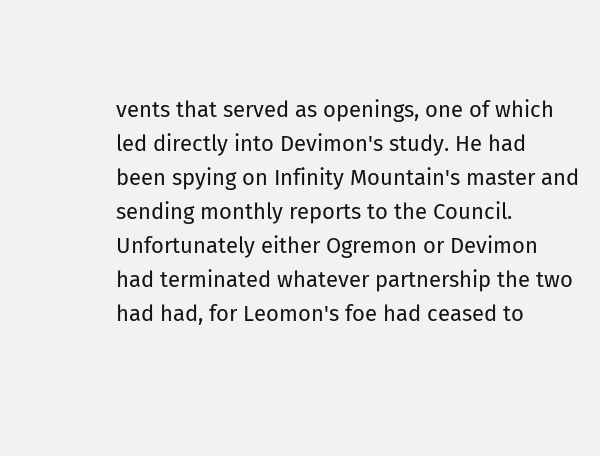vents that served as openings, one of which led directly into Devimon's study. He had been spying on Infinity Mountain's master and sending monthly reports to the Council. Unfortunately either Ogremon or Devimon had terminated whatever partnership the two had had, for Leomon's foe had ceased to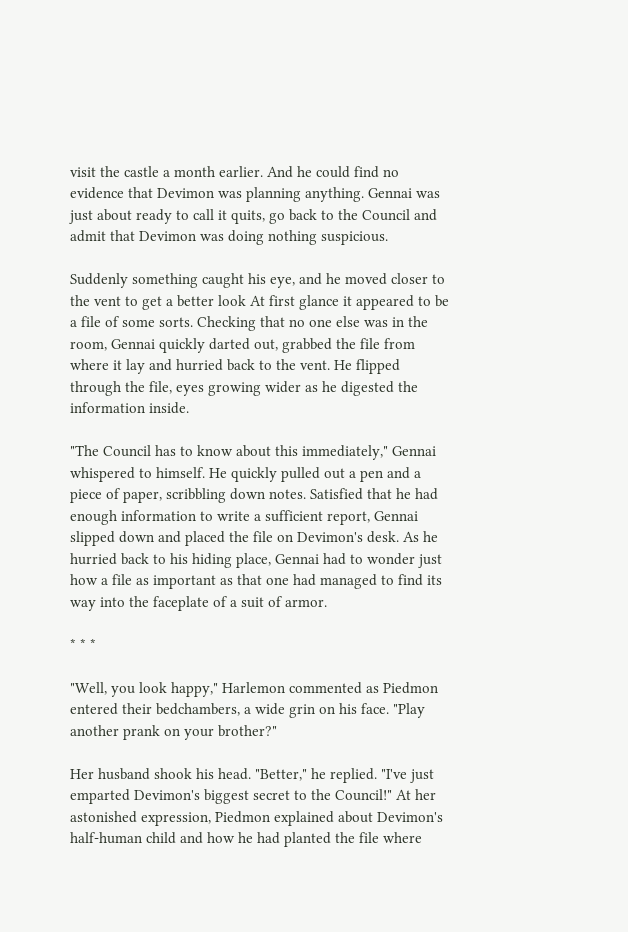visit the castle a month earlier. And he could find no evidence that Devimon was planning anything. Gennai was just about ready to call it quits, go back to the Council and admit that Devimon was doing nothing suspicious.

Suddenly something caught his eye, and he moved closer to the vent to get a better look At first glance it appeared to be a file of some sorts. Checking that no one else was in the room, Gennai quickly darted out, grabbed the file from where it lay and hurried back to the vent. He flipped through the file, eyes growing wider as he digested the information inside.

"The Council has to know about this immediately," Gennai whispered to himself. He quickly pulled out a pen and a piece of paper, scribbling down notes. Satisfied that he had enough information to write a sufficient report, Gennai slipped down and placed the file on Devimon's desk. As he hurried back to his hiding place, Gennai had to wonder just how a file as important as that one had managed to find its way into the faceplate of a suit of armor.

* * *

"Well, you look happy," Harlemon commented as Piedmon entered their bedchambers, a wide grin on his face. "Play another prank on your brother?"

Her husband shook his head. "Better," he replied. "I've just emparted Devimon's biggest secret to the Council!" At her astonished expression, Piedmon explained about Devimon's half-human child and how he had planted the file where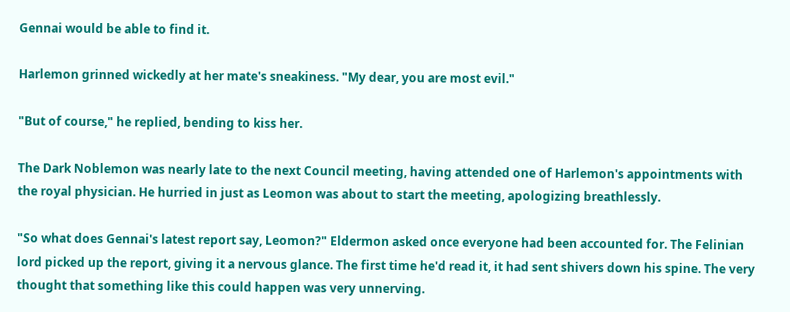Gennai would be able to find it.

Harlemon grinned wickedly at her mate's sneakiness. "My dear, you are most evil."

"But of course," he replied, bending to kiss her.

The Dark Noblemon was nearly late to the next Council meeting, having attended one of Harlemon's appointments with the royal physician. He hurried in just as Leomon was about to start the meeting, apologizing breathlessly.

"So what does Gennai's latest report say, Leomon?" Eldermon asked once everyone had been accounted for. The Felinian lord picked up the report, giving it a nervous glance. The first time he'd read it, it had sent shivers down his spine. The very thought that something like this could happen was very unnerving.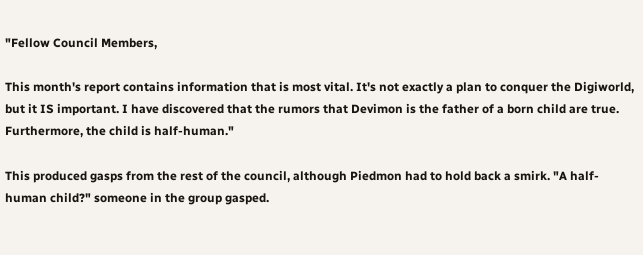"Fellow Council Members,

This month's report contains information that is most vital. It's not exactly a plan to conquer the Digiworld, but it IS important. I have discovered that the rumors that Devimon is the father of a born child are true. Furthermore, the child is half-human."

This produced gasps from the rest of the council, although Piedmon had to hold back a smirk. "A half-human child?" someone in the group gasped.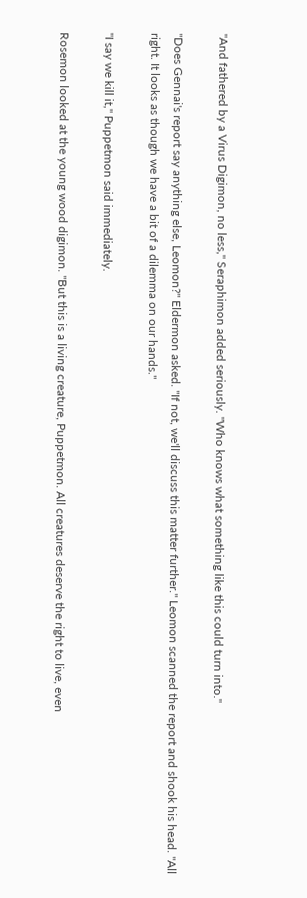"And fathered by a Virus Digimon, no less," Seraphimon added seriously. "Who knows what something like this could turn into."

"Does Gennai's report say anything else, Leomon?" Eldermon asked. "If not, we'll discuss this matter further." Leomon scanned the report and shook his head. "All right. It looks as though we have a bit of a dilemma on our hands."

"I say we kill it," Puppetmon said immediately.

Rosemon looked at the young wood digimon. "But this is a living creature, Puppetmon. All creatures deserve the right to live, even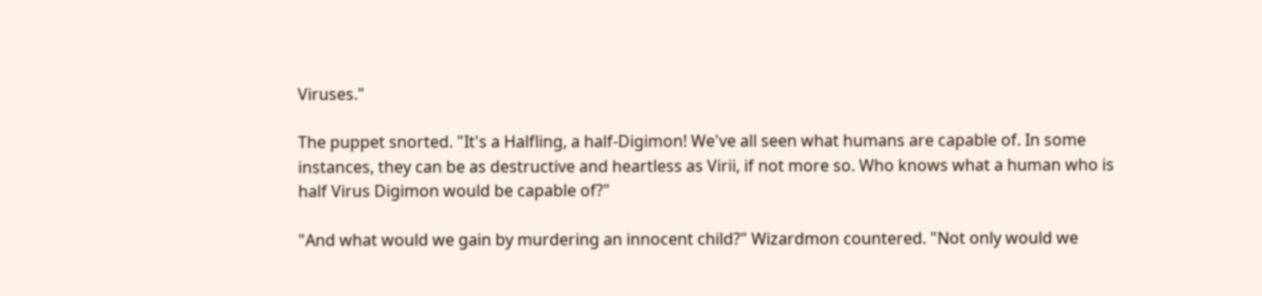Viruses."

The puppet snorted. "It's a Halfling, a half-Digimon! We've all seen what humans are capable of. In some instances, they can be as destructive and heartless as Virii, if not more so. Who knows what a human who is half Virus Digimon would be capable of?"

"And what would we gain by murdering an innocent child?" Wizardmon countered. "Not only would we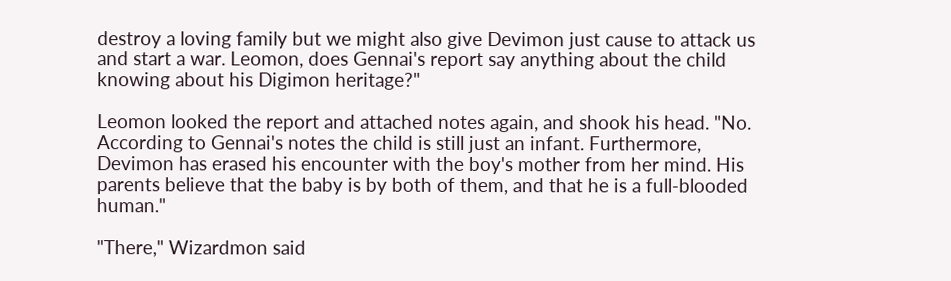destroy a loving family but we might also give Devimon just cause to attack us and start a war. Leomon, does Gennai's report say anything about the child knowing about his Digimon heritage?"

Leomon looked the report and attached notes again, and shook his head. "No. According to Gennai's notes the child is still just an infant. Furthermore, Devimon has erased his encounter with the boy's mother from her mind. His parents believe that the baby is by both of them, and that he is a full-blooded human."

"There," Wizardmon said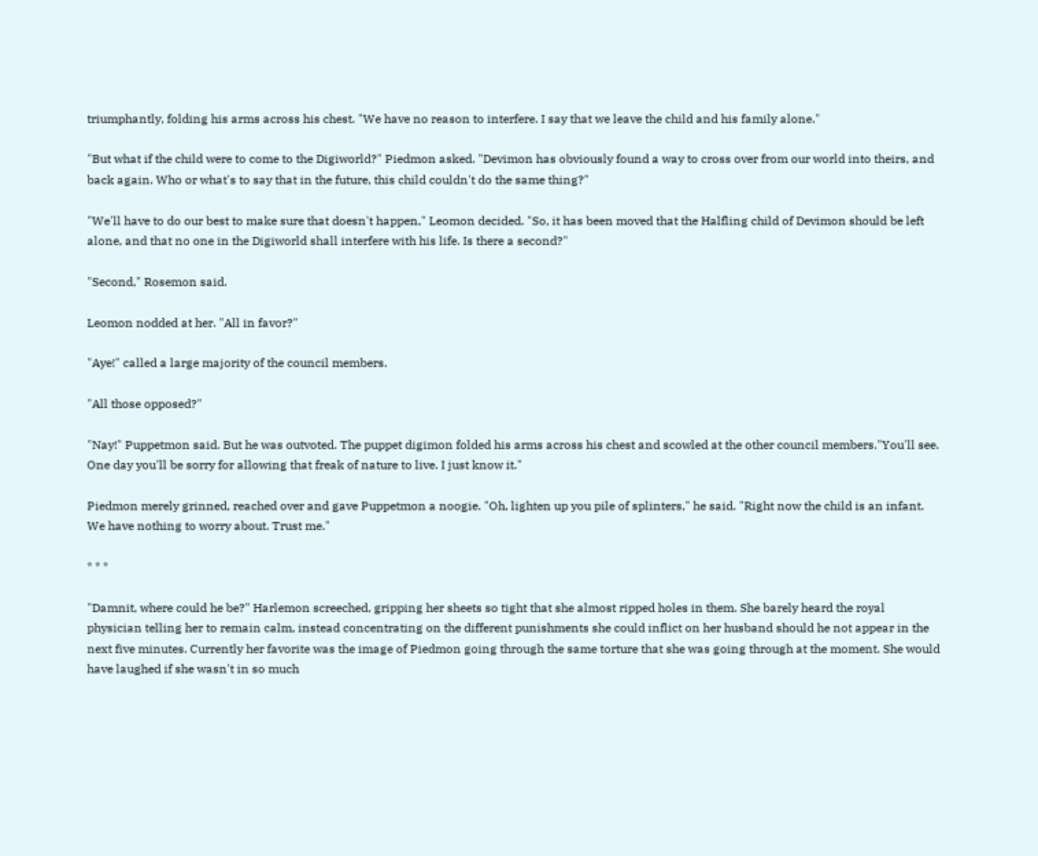triumphantly, folding his arms across his chest. "We have no reason to interfere. I say that we leave the child and his family alone."

"But what if the child were to come to the Digiworld?" Piedmon asked. "Devimon has obviously found a way to cross over from our world into theirs, and back again. Who or what's to say that in the future, this child couldn't do the same thing?"

"We'll have to do our best to make sure that doesn't happen," Leomon decided. "So, it has been moved that the Halfling child of Devimon should be left alone, and that no one in the Digiworld shall interfere with his life. Is there a second?"

"Second," Rosemon said.

Leomon nodded at her. "All in favor?"

"Aye!" called a large majority of the council members.

"All those opposed?"

"Nay!" Puppetmon said. But he was outvoted. The puppet digimon folded his arms across his chest and scowled at the other council members."You'll see. One day you'll be sorry for allowing that freak of nature to live. I just know it."

Piedmon merely grinned, reached over and gave Puppetmon a noogie. "Oh, lighten up you pile of splinters," he said. "Right now the child is an infant. We have nothing to worry about. Trust me."

* * *

"Damnit, where could he be?" Harlemon screeched, gripping her sheets so tight that she almost ripped holes in them. She barely heard the royal physician telling her to remain calm, instead concentrating on the different punishments she could inflict on her husband should he not appear in the next five minutes. Currently her favorite was the image of Piedmon going through the same torture that she was going through at the moment. She would have laughed if she wasn't in so much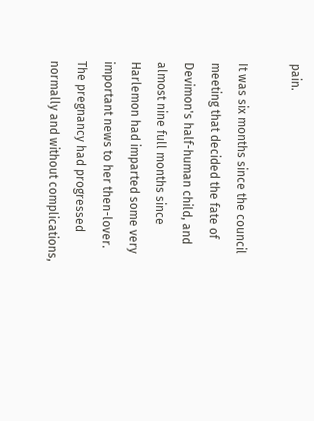pain.

It was six months since the council meeting that decided the fate of Devimon's half-human child, and almost nine full months since Harlemon had imparted some very important news to her then-lover. The pregnancy had progressed normally and without complications,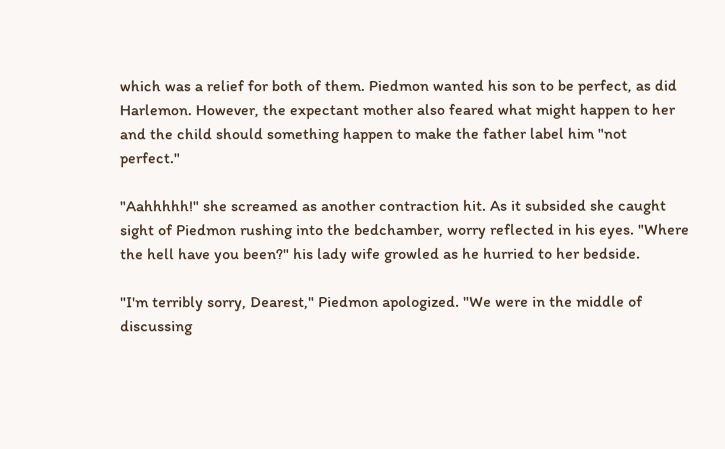which was a relief for both of them. Piedmon wanted his son to be perfect, as did Harlemon. However, the expectant mother also feared what might happen to her and the child should something happen to make the father label him "not perfect."

"Aahhhhh!" she screamed as another contraction hit. As it subsided she caught sight of Piedmon rushing into the bedchamber, worry reflected in his eyes. "Where the hell have you been?" his lady wife growled as he hurried to her bedside.

"I'm terribly sorry, Dearest," Piedmon apologized. "We were in the middle of discussing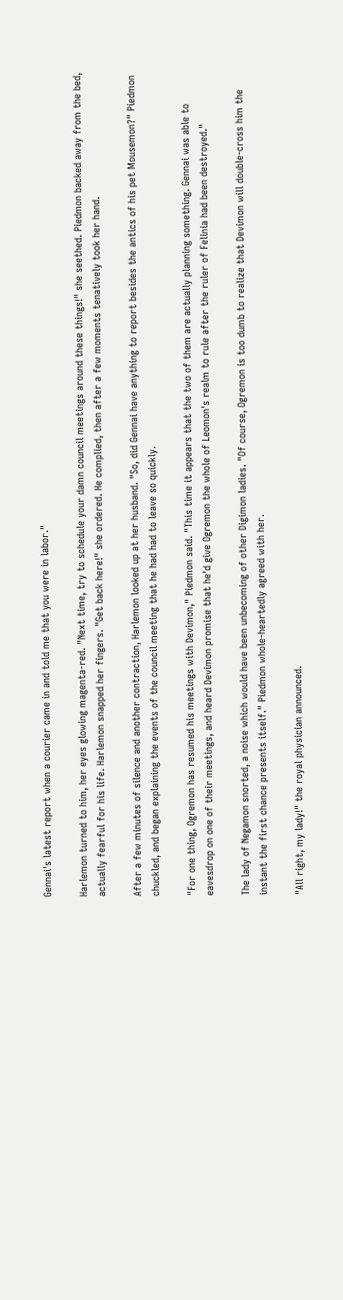Gennai's latest report when a courier came in and told me that you were in labor."

Harlemon turned to him, her eyes glowing magenta-red. "Next time, try to schedule your damn council meetings around these things!" she seethed. Piedmon backed away from the bed, actually fearful for his life. Harlemon snapped her fingers. "Get back here!" she ordered. He complied, then after a few moments tenatively took her hand.

After a few minutes of silence and another contraction, Harlemon looked up at her husband. "So, did Gennai have anything to report besides the antics of his pet Mousemon?" Piedmon chuckled, and began explaining the events of the council meeting that he had had to leave so quickly.

"For one thing, Ogremon has resumed his meetings with Devimon," Piedmon said. "This time it appears that the two of them are actually planning something. Gennai was able to eavesdrop on one of their meetings, and heard Devimon promise that he'd give Ogremon the whole of Leomon's realm to rule after the ruler of Felinia had been destroyed."

The lady of Negamon snorted, a noise which would have been unbecoming of other Digimon ladies. "Of course, Ogremon is too dumb to realize that Devimon will double-cross him the instant the first chance presents itself." Piedmon whole-heartedly agreed with her.

"All right, my lady!" the royal physician announced.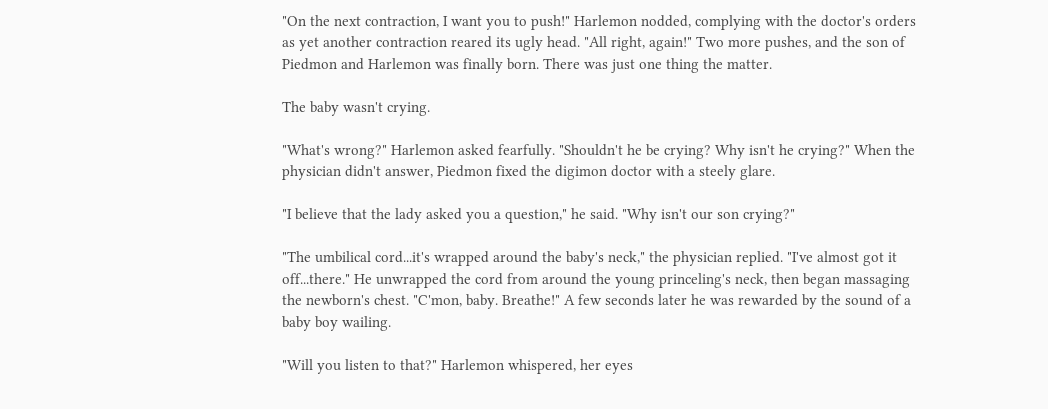"On the next contraction, I want you to push!" Harlemon nodded, complying with the doctor's orders as yet another contraction reared its ugly head. "All right, again!" Two more pushes, and the son of Piedmon and Harlemon was finally born. There was just one thing the matter.

The baby wasn't crying.

"What's wrong?" Harlemon asked fearfully. "Shouldn't he be crying? Why isn't he crying?" When the physician didn't answer, Piedmon fixed the digimon doctor with a steely glare.

"I believe that the lady asked you a question," he said. "Why isn't our son crying?"

"The umbilical cord...it's wrapped around the baby's neck," the physician replied. "I've almost got it off...there." He unwrapped the cord from around the young princeling's neck, then began massaging the newborn's chest. "C'mon, baby. Breathe!" A few seconds later he was rewarded by the sound of a baby boy wailing.

"Will you listen to that?" Harlemon whispered, her eyes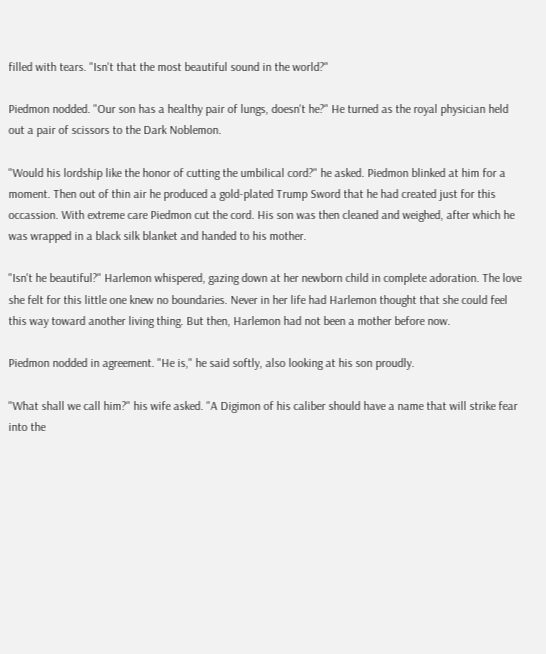filled with tears. "Isn't that the most beautiful sound in the world?"

Piedmon nodded. "Our son has a healthy pair of lungs, doesn't he?" He turned as the royal physician held out a pair of scissors to the Dark Noblemon.

"Would his lordship like the honor of cutting the umbilical cord?" he asked. Piedmon blinked at him for a moment. Then out of thin air he produced a gold-plated Trump Sword that he had created just for this occassion. With extreme care Piedmon cut the cord. His son was then cleaned and weighed, after which he was wrapped in a black silk blanket and handed to his mother.

"Isn't he beautiful?" Harlemon whispered, gazing down at her newborn child in complete adoration. The love she felt for this little one knew no boundaries. Never in her life had Harlemon thought that she could feel this way toward another living thing. But then, Harlemon had not been a mother before now.

Piedmon nodded in agreement. "He is," he said softly, also looking at his son proudly.

"What shall we call him?" his wife asked. "A Digimon of his caliber should have a name that will strike fear into the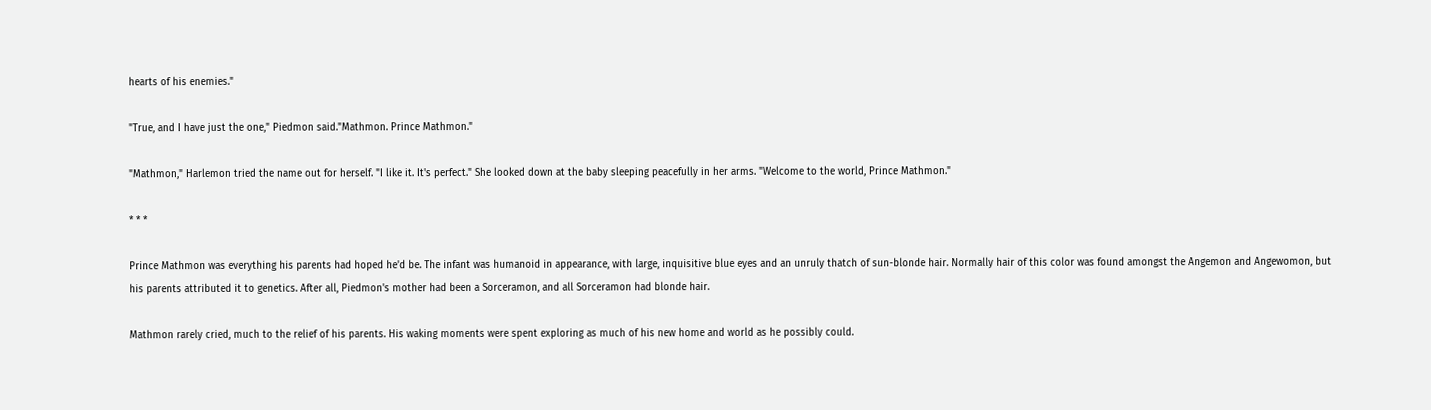hearts of his enemies."

"True, and I have just the one," Piedmon said."Mathmon. Prince Mathmon."

"Mathmon," Harlemon tried the name out for herself. "I like it. It's perfect." She looked down at the baby sleeping peacefully in her arms. "Welcome to the world, Prince Mathmon."

* * *

Prince Mathmon was everything his parents had hoped he'd be. The infant was humanoid in appearance, with large, inquisitive blue eyes and an unruly thatch of sun-blonde hair. Normally hair of this color was found amongst the Angemon and Angewomon, but his parents attributed it to genetics. After all, Piedmon's mother had been a Sorceramon, and all Sorceramon had blonde hair.

Mathmon rarely cried, much to the relief of his parents. His waking moments were spent exploring as much of his new home and world as he possibly could.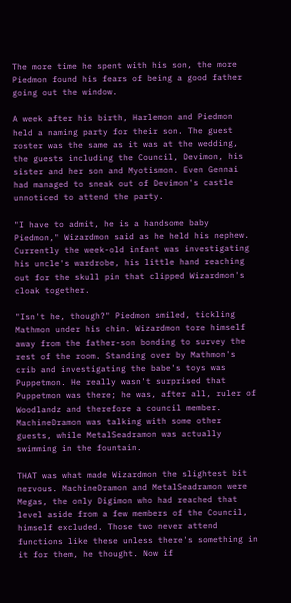The more time he spent with his son, the more Piedmon found his fears of being a good father going out the window.

A week after his birth, Harlemon and Piedmon held a naming party for their son. The guest roster was the same as it was at the wedding, the guests including the Council, Devimon, his sister and her son and Myotismon. Even Gennai had managed to sneak out of Devimon's castle unnoticed to attend the party.

"I have to admit, he is a handsome baby Piedmon," Wizardmon said as he held his nephew. Currently the week-old infant was investigating his uncle's wardrobe, his little hand reaching out for the skull pin that clipped Wizardmon's cloak together.

"Isn't he, though?" Piedmon smiled, tickling Mathmon under his chin. Wizardmon tore himself away from the father-son bonding to survey the rest of the room. Standing over by Mathmon's crib and investigating the babe's toys was Puppetmon. He really wasn't surprised that Puppetmon was there; he was, after all, ruler of Woodlandz and therefore a council member. MachineDramon was talking with some other guests, while MetalSeadramon was actually swimming in the fountain.

THAT was what made Wizardmon the slightest bit nervous. MachineDramon and MetalSeadramon were Megas, the only Digimon who had reached that level aside from a few members of the Council, himself excluded. Those two never attend functions like these unless there's something in it for them, he thought. Now if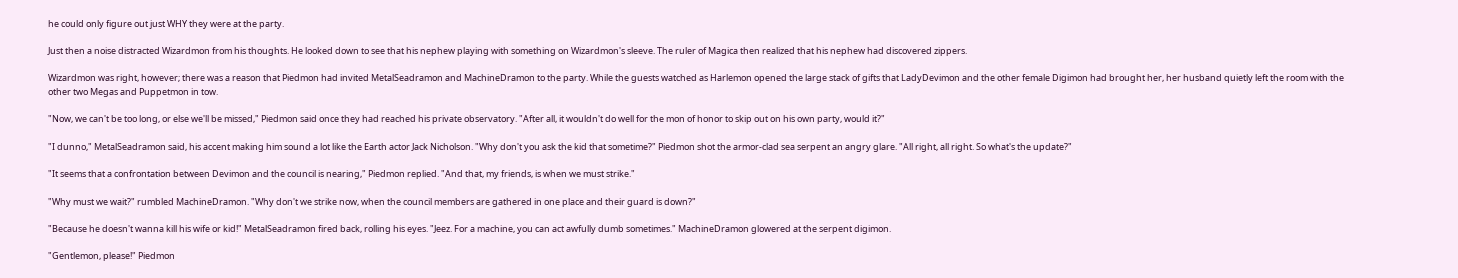he could only figure out just WHY they were at the party.

Just then a noise distracted Wizardmon from his thoughts. He looked down to see that his nephew playing with something on Wizardmon's sleeve. The ruler of Magica then realized that his nephew had discovered zippers.

Wizardmon was right, however; there was a reason that Piedmon had invited MetalSeadramon and MachineDramon to the party. While the guests watched as Harlemon opened the large stack of gifts that LadyDevimon and the other female Digimon had brought her, her husband quietly left the room with the other two Megas and Puppetmon in tow.

"Now, we can't be too long, or else we'll be missed," Piedmon said once they had reached his private observatory. "After all, it wouldn't do well for the mon of honor to skip out on his own party, would it?"

"I dunno," MetalSeadramon said, his accent making him sound a lot like the Earth actor Jack Nicholson. "Why don't you ask the kid that sometime?" Piedmon shot the armor-clad sea serpent an angry glare. "All right, all right. So what's the update?"

"It seems that a confrontation between Devimon and the council is nearing," Piedmon replied. "And that, my friends, is when we must strike."

"Why must we wait?" rumbled MachineDramon. "Why don't we strike now, when the council members are gathered in one place and their guard is down?"

"Because he doesn't wanna kill his wife or kid!" MetalSeadramon fired back, rolling his eyes. "Jeez. For a machine, you can act awfully dumb sometimes." MachineDramon glowered at the serpent digimon.

"Gentlemon, please!" Piedmon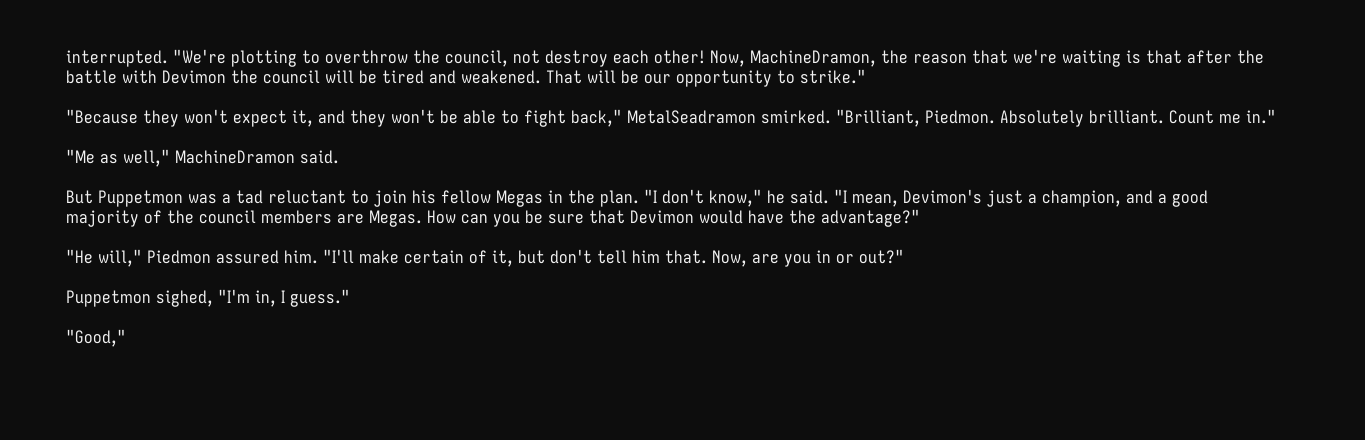interrupted. "We're plotting to overthrow the council, not destroy each other! Now, MachineDramon, the reason that we're waiting is that after the battle with Devimon the council will be tired and weakened. That will be our opportunity to strike."

"Because they won't expect it, and they won't be able to fight back," MetalSeadramon smirked. "Brilliant, Piedmon. Absolutely brilliant. Count me in."

"Me as well," MachineDramon said.

But Puppetmon was a tad reluctant to join his fellow Megas in the plan. "I don't know," he said. "I mean, Devimon's just a champion, and a good majority of the council members are Megas. How can you be sure that Devimon would have the advantage?"

"He will," Piedmon assured him. "I'll make certain of it, but don't tell him that. Now, are you in or out?"

Puppetmon sighed, "I'm in, I guess."

"Good,"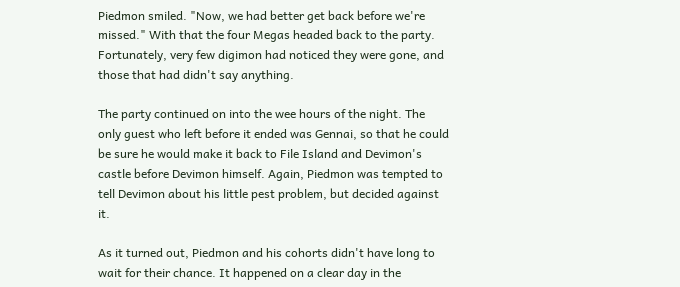Piedmon smiled. "Now, we had better get back before we're missed." With that the four Megas headed back to the party. Fortunately, very few digimon had noticed they were gone, and those that had didn't say anything.

The party continued on into the wee hours of the night. The only guest who left before it ended was Gennai, so that he could be sure he would make it back to File Island and Devimon's castle before Devimon himself. Again, Piedmon was tempted to tell Devimon about his little pest problem, but decided against it.

As it turned out, Piedmon and his cohorts didn't have long to wait for their chance. It happened on a clear day in the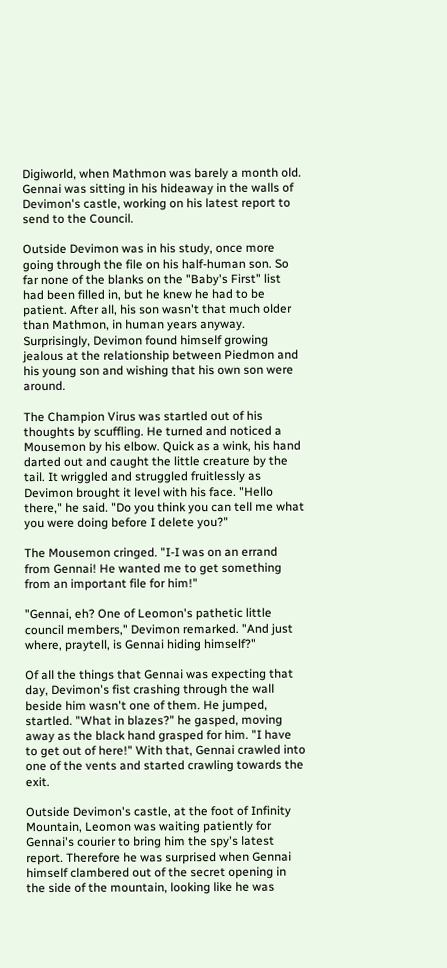Digiworld, when Mathmon was barely a month old. Gennai was sitting in his hideaway in the walls of Devimon's castle, working on his latest report to send to the Council.

Outside Devimon was in his study, once more going through the file on his half-human son. So far none of the blanks on the "Baby's First" list had been filled in, but he knew he had to be patient. After all, his son wasn't that much older than Mathmon, in human years anyway. Surprisingly, Devimon found himself growing jealous at the relationship between Piedmon and his young son and wishing that his own son were around.

The Champion Virus was startled out of his thoughts by scuffling. He turned and noticed a Mousemon by his elbow. Quick as a wink, his hand darted out and caught the little creature by the tail. It wriggled and struggled fruitlessly as Devimon brought it level with his face. "Hello there," he said. "Do you think you can tell me what you were doing before I delete you?"

The Mousemon cringed. "I-I was on an errand from Gennai! He wanted me to get something from an important file for him!"

"Gennai, eh? One of Leomon's pathetic little council members," Devimon remarked. "And just where, praytell, is Gennai hiding himself?"

Of all the things that Gennai was expecting that day, Devimon's fist crashing through the wall beside him wasn't one of them. He jumped, startled. "What in blazes?" he gasped, moving away as the black hand grasped for him. "I have to get out of here!" With that, Gennai crawled into one of the vents and started crawling towards the exit.

Outside Devimon's castle, at the foot of Infinity Mountain, Leomon was waiting patiently for Gennai's courier to bring him the spy's latest report. Therefore he was surprised when Gennai himself clambered out of the secret opening in the side of the mountain, looking like he was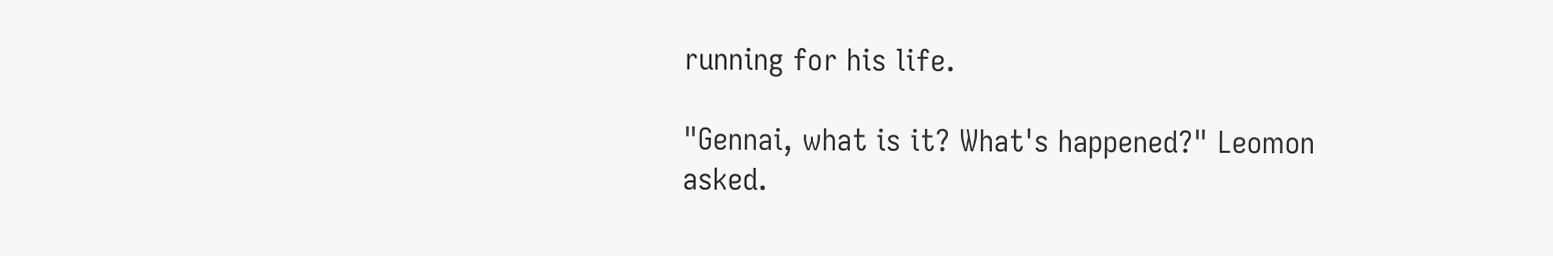running for his life.

"Gennai, what is it? What's happened?" Leomon asked.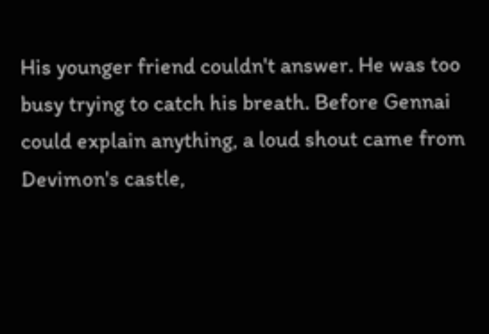His younger friend couldn't answer. He was too busy trying to catch his breath. Before Gennai could explain anything, a loud shout came from Devimon's castle,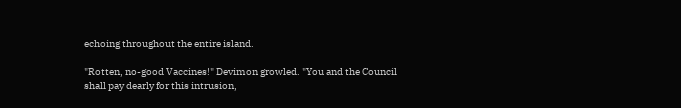echoing throughout the entire island.

"Rotten, no-good Vaccines!" Devimon growled. "You and the Council shall pay dearly for this intrusion,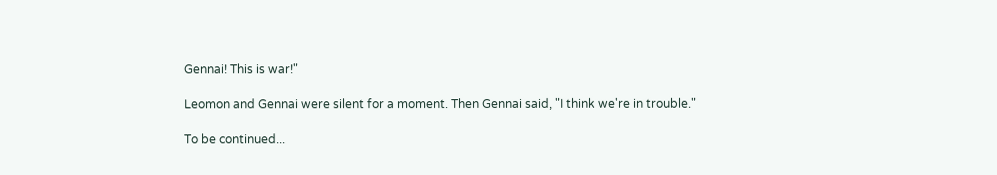Gennai! This is war!"

Leomon and Gennai were silent for a moment. Then Gennai said, "I think we're in trouble."

To be continued...